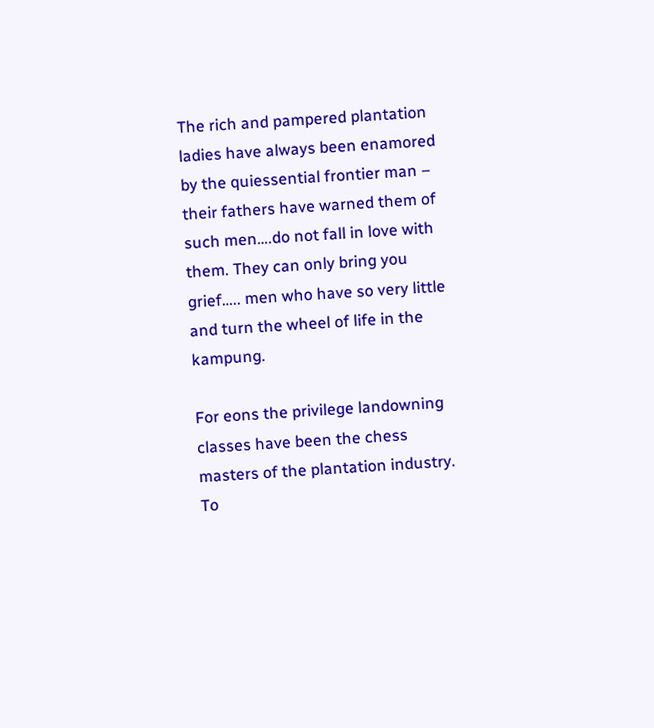The rich and pampered plantation ladies have always been enamored by the quiessential frontier man – their fathers have warned them of such men….do not fall in love with them. They can only bring you grief….. men who have so very little and turn the wheel of life in the kampung.

For eons the privilege landowning classes have been the chess masters of the plantation industry. To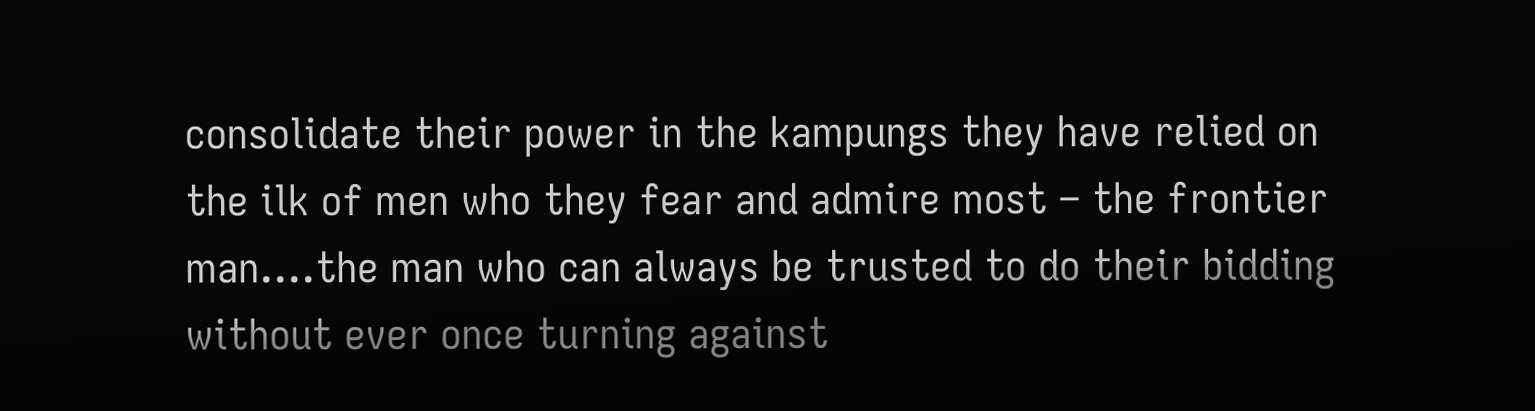consolidate their power in the kampungs they have relied on the ilk of men who they fear and admire most – the frontier man….the man who can always be trusted to do their bidding without ever once turning against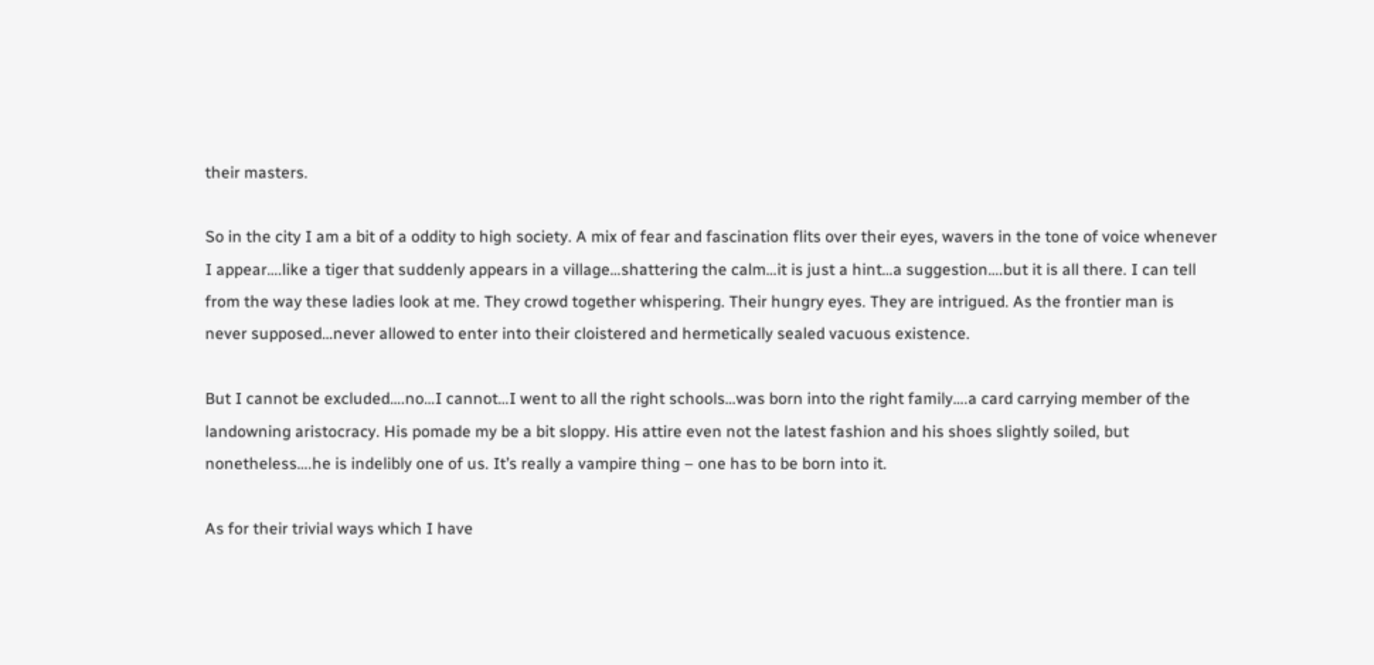their masters.

So in the city I am a bit of a oddity to high society. A mix of fear and fascination flits over their eyes, wavers in the tone of voice whenever I appear….like a tiger that suddenly appears in a village…shattering the calm…it is just a hint…a suggestion….but it is all there. I can tell from the way these ladies look at me. They crowd together whispering. Their hungry eyes. They are intrigued. As the frontier man is never supposed…never allowed to enter into their cloistered and hermetically sealed vacuous existence.

But I cannot be excluded….no…I cannot…I went to all the right schools…was born into the right family….a card carrying member of the landowning aristocracy. His pomade my be a bit sloppy. His attire even not the latest fashion and his shoes slightly soiled, but nonetheless….he is indelibly one of us. It’s really a vampire thing – one has to be born into it.

As for their trivial ways which I have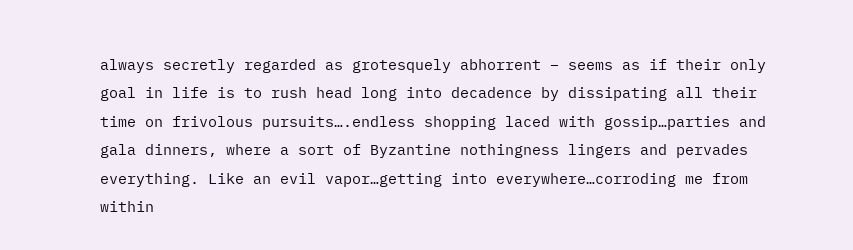always secretly regarded as grotesquely abhorrent – seems as if their only goal in life is to rush head long into decadence by dissipating all their time on frivolous pursuits….endless shopping laced with gossip…parties and gala dinners, where a sort of Byzantine nothingness lingers and pervades everything. Like an evil vapor…getting into everywhere…corroding me from within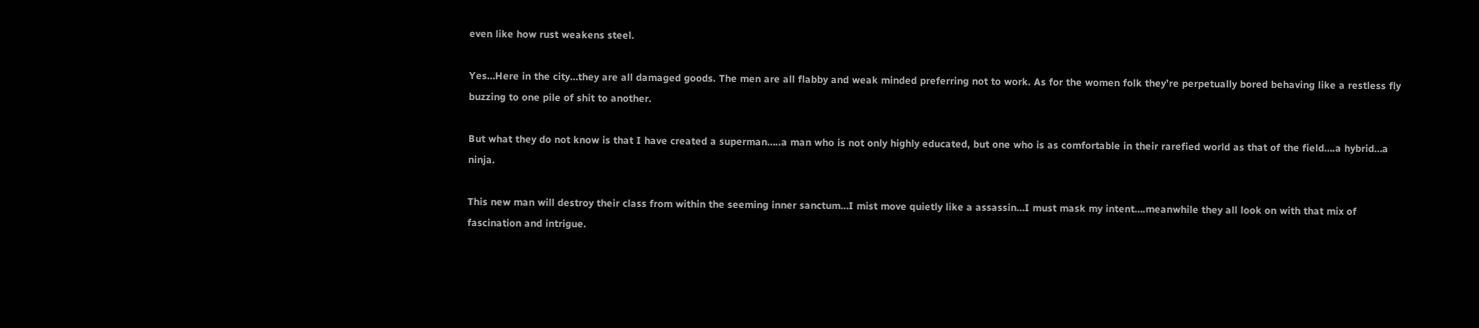even like how rust weakens steel.

Yes…Here in the city…they are all damaged goods. The men are all flabby and weak minded preferring not to work. As for the women folk they’re perpetually bored behaving like a restless fly buzzing to one pile of shit to another.

But what they do not know is that I have created a superman…..a man who is not only highly educated, but one who is as comfortable in their rarefied world as that of the field….a hybrid…a ninja.

This new man will destroy their class from within the seeming inner sanctum…I mist move quietly like a assassin…I must mask my intent….meanwhile they all look on with that mix of fascination and intrigue.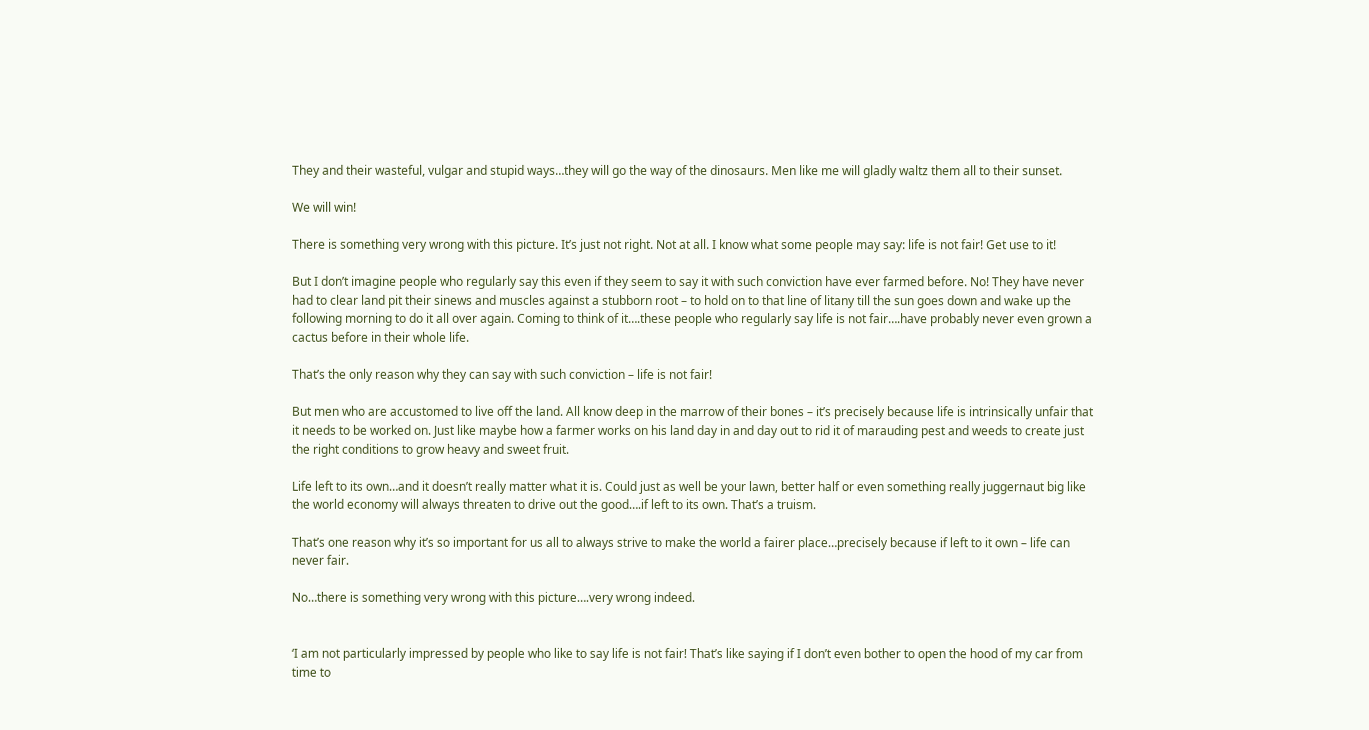They and their wasteful, vulgar and stupid ways…they will go the way of the dinosaurs. Men like me will gladly waltz them all to their sunset.

We will win!

There is something very wrong with this picture. It’s just not right. Not at all. I know what some people may say: life is not fair! Get use to it!

But I don’t imagine people who regularly say this even if they seem to say it with such conviction have ever farmed before. No! They have never had to clear land pit their sinews and muscles against a stubborn root – to hold on to that line of litany till the sun goes down and wake up the following morning to do it all over again. Coming to think of it….these people who regularly say life is not fair….have probably never even grown a cactus before in their whole life.

That’s the only reason why they can say with such conviction – life is not fair!

But men who are accustomed to live off the land. All know deep in the marrow of their bones – it’s precisely because life is intrinsically unfair that it needs to be worked on. Just like maybe how a farmer works on his land day in and day out to rid it of marauding pest and weeds to create just the right conditions to grow heavy and sweet fruit.

Life left to its own…and it doesn’t really matter what it is. Could just as well be your lawn, better half or even something really juggernaut big like the world economy will always threaten to drive out the good….if left to its own. That’s a truism.

That’s one reason why it’s so important for us all to always strive to make the world a fairer place…precisely because if left to it own – life can never fair.

No…there is something very wrong with this picture….very wrong indeed.


‘I am not particularly impressed by people who like to say life is not fair! That’s like saying if I don’t even bother to open the hood of my car from time to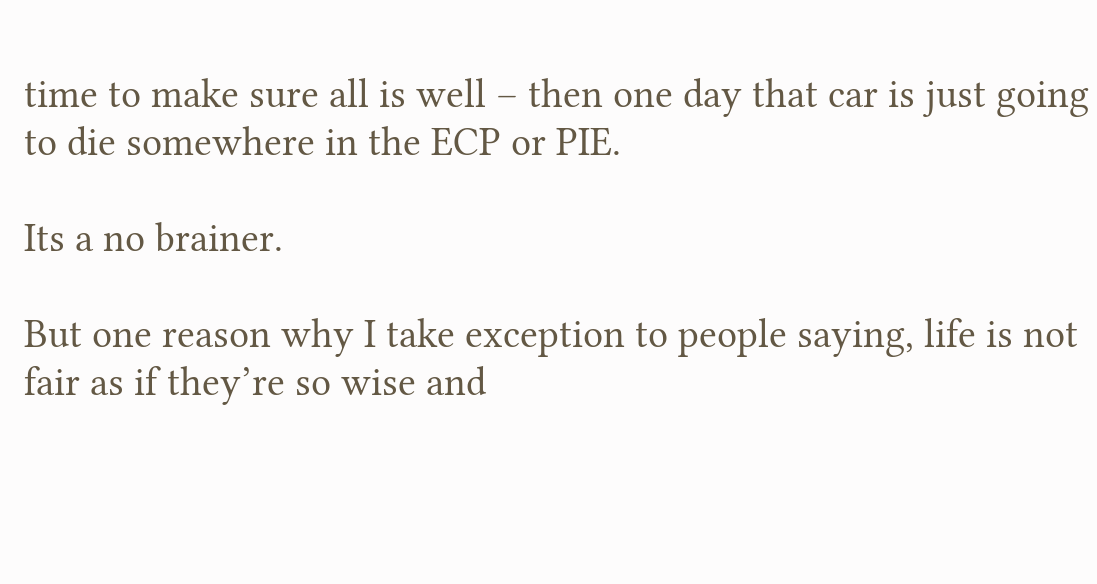time to make sure all is well – then one day that car is just going to die somewhere in the ECP or PIE.

Its a no brainer.

But one reason why I take exception to people saying, life is not fair as if they’re so wise and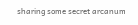sharing some secret arcanum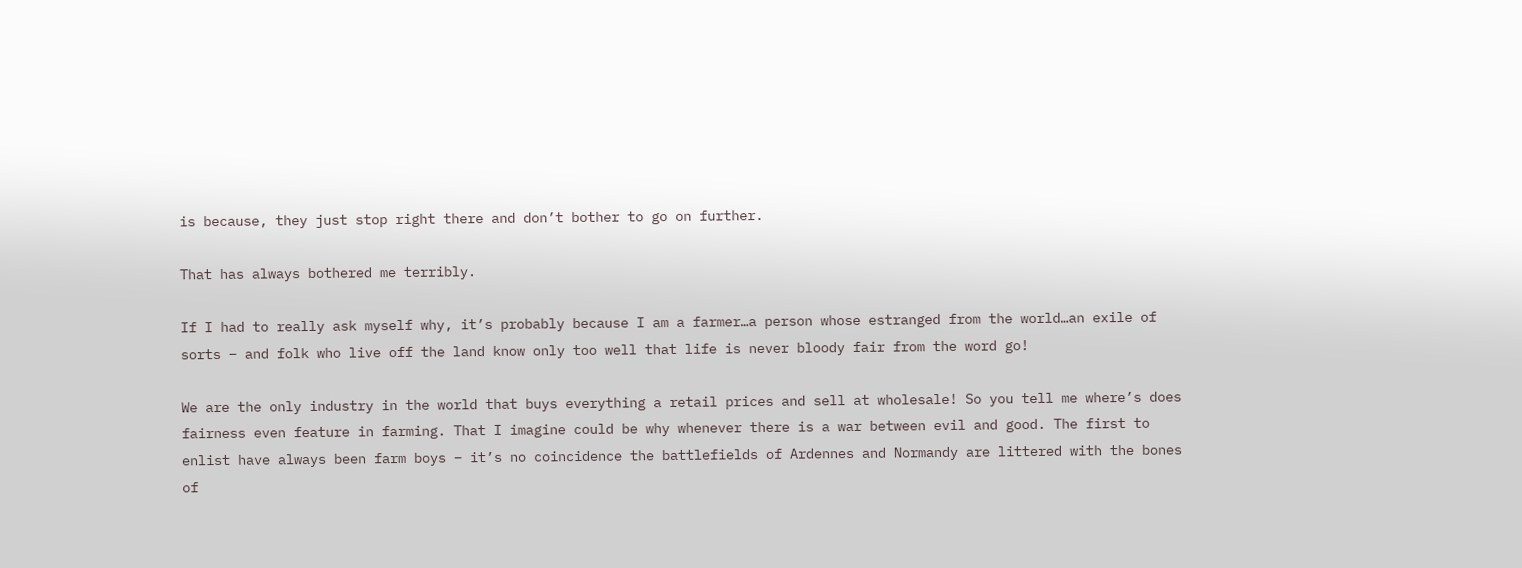is because, they just stop right there and don’t bother to go on further.

That has always bothered me terribly.

If I had to really ask myself why, it’s probably because I am a farmer…a person whose estranged from the world…an exile of sorts – and folk who live off the land know only too well that life is never bloody fair from the word go!

We are the only industry in the world that buys everything a retail prices and sell at wholesale! So you tell me where’s does fairness even feature in farming. That I imagine could be why whenever there is a war between evil and good. The first to enlist have always been farm boys – it’s no coincidence the battlefields of Ardennes and Normandy are littered with the bones of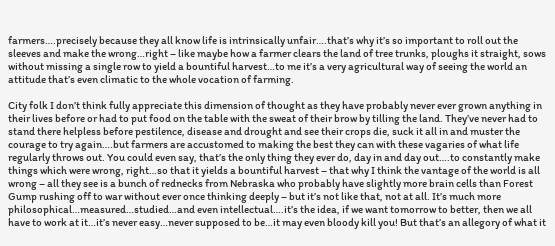farmers….precisely because they all know life is intrinsically unfair….that’s why it’s so important to roll out the sleeves and make the wrong…right – like maybe how a farmer clears the land of tree trunks, ploughs it straight, sows without missing a single row to yield a bountiful harvest…to me it’s a very agricultural way of seeing the world an attitude that’s even climatic to the whole vocation of farming.

City folk I don’t think fully appreciate this dimension of thought as they have probably never ever grown anything in their lives before or had to put food on the table with the sweat of their brow by tilling the land. They’ve never had to stand there helpless before pestilence, disease and drought and see their crops die, suck it all in and muster the courage to try again….but farmers are accustomed to making the best they can with these vagaries of what life regularly throws out. You could even say, that’s the only thing they ever do, day in and day out….to constantly make things which were wrong, right…so that it yields a bountiful harvest – that why I think the vantage of the world is all wrong – all they see is a bunch of rednecks from Nebraska who probably have slightly more brain cells than Forest Gump rushing off to war without ever once thinking deeply – but it’s not like that, not at all. It’s much more philosophical…measured…studied…and even intellectual….it’s the idea, if we want tomorrow to better, then we all have to work at it…it’s never easy…never supposed to be…it may even bloody kill you! But that’s an allegory of what it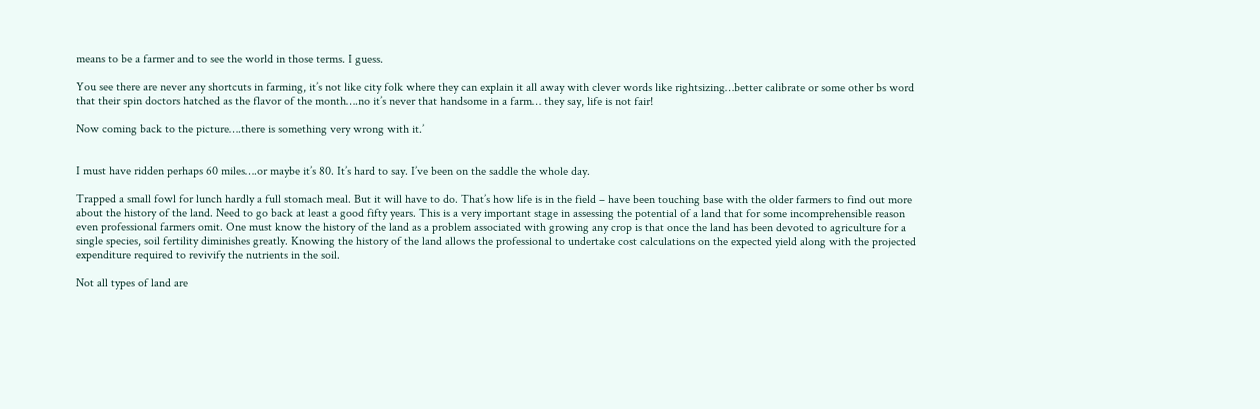means to be a farmer and to see the world in those terms. I guess.

You see there are never any shortcuts in farming, it’s not like city folk where they can explain it all away with clever words like rightsizing…better calibrate or some other bs word that their spin doctors hatched as the flavor of the month….no it’s never that handsome in a farm… they say, life is not fair!

Now coming back to the picture….there is something very wrong with it.’


I must have ridden perhaps 60 miles….or maybe it’s 80. It’s hard to say. I’ve been on the saddle the whole day.

Trapped a small fowl for lunch hardly a full stomach meal. But it will have to do. That’s how life is in the field – have been touching base with the older farmers to find out more about the history of the land. Need to go back at least a good fifty years. This is a very important stage in assessing the potential of a land that for some incomprehensible reason even professional farmers omit. One must know the history of the land as a problem associated with growing any crop is that once the land has been devoted to agriculture for a single species, soil fertility diminishes greatly. Knowing the history of the land allows the professional to undertake cost calculations on the expected yield along with the projected expenditure required to revivify the nutrients in the soil.

Not all types of land are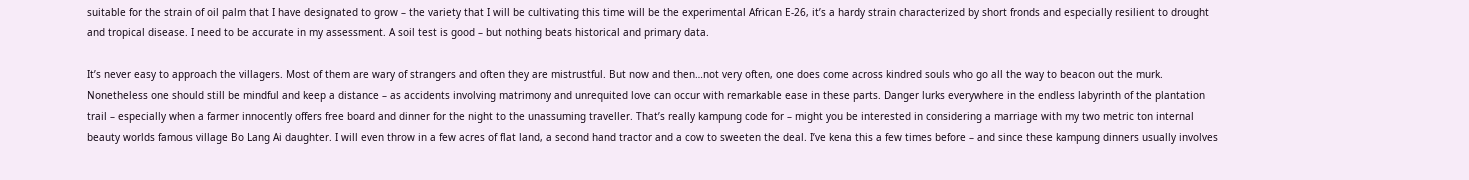suitable for the strain of oil palm that I have designated to grow – the variety that I will be cultivating this time will be the experimental African E-26, it’s a hardy strain characterized by short fronds and especially resilient to drought and tropical disease. I need to be accurate in my assessment. A soil test is good – but nothing beats historical and primary data.

It’s never easy to approach the villagers. Most of them are wary of strangers and often they are mistrustful. But now and then…not very often, one does come across kindred souls who go all the way to beacon out the murk. Nonetheless one should still be mindful and keep a distance – as accidents involving matrimony and unrequited love can occur with remarkable ease in these parts. Danger lurks everywhere in the endless labyrinth of the plantation trail – especially when a farmer innocently offers free board and dinner for the night to the unassuming traveller. That’s really kampung code for – might you be interested in considering a marriage with my two metric ton internal beauty worlds famous village Bo Lang Ai daughter. I will even throw in a few acres of flat land, a second hand tractor and a cow to sweeten the deal. I’ve kena this a few times before – and since these kampung dinners usually involves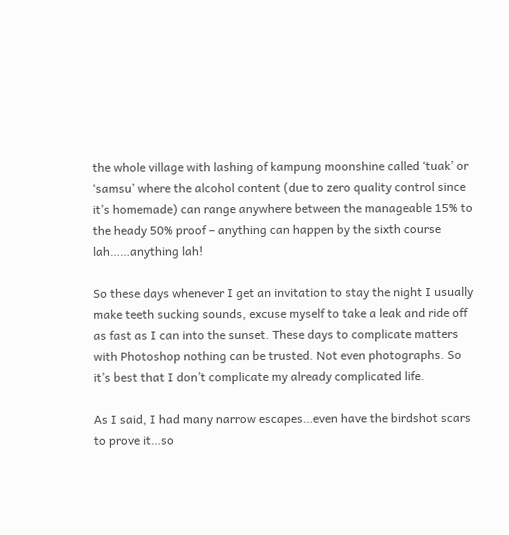the whole village with lashing of kampung moonshine called ‘tuak’ or ‘samsu’ where the alcohol content (due to zero quality control since it’s homemade) can range anywhere between the manageable 15% to the heady 50% proof – anything can happen by the sixth course lah……anything lah!

So these days whenever I get an invitation to stay the night I usually make teeth sucking sounds, excuse myself to take a leak and ride off as fast as I can into the sunset. These days to complicate matters with Photoshop nothing can be trusted. Not even photographs. So it’s best that I don’t complicate my already complicated life.

As I said, I had many narrow escapes…even have the birdshot scars to prove it…so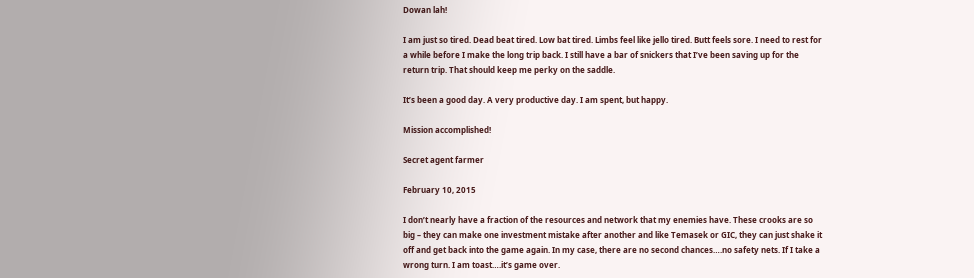Dowan lah!

I am just so tired. Dead beat tired. Low bat tired. Limbs feel like jello tired. Butt feels sore. I need to rest for a while before I make the long trip back. I still have a bar of snickers that I’ve been saving up for the return trip. That should keep me perky on the saddle.

It’s been a good day. A very productive day. I am spent, but happy.

Mission accomplished!

Secret agent farmer

February 10, 2015

I don’t nearly have a fraction of the resources and network that my enemies have. These crooks are so big – they can make one investment mistake after another and like Temasek or GIC, they can just shake it off and get back into the game again. In my case, there are no second chances….no safety nets. If I take a wrong turn. I am toast….it’s game over.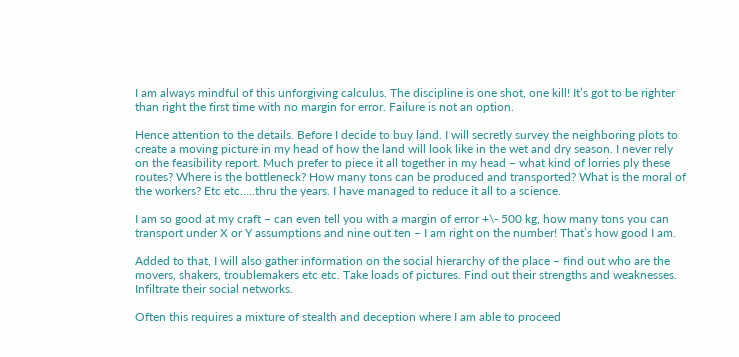I am always mindful of this unforgiving calculus. The discipline is one shot, one kill! It’s got to be righter than right the first time with no margin for error. Failure is not an option.

Hence attention to the details. Before I decide to buy land. I will secretly survey the neighboring plots to create a moving picture in my head of how the land will look like in the wet and dry season. I never rely on the feasibility report. Much prefer to piece it all together in my head – what kind of lorries ply these routes? Where is the bottleneck? How many tons can be produced and transported? What is the moral of the workers? Etc etc…..thru the years. I have managed to reduce it all to a science.

I am so good at my craft – can even tell you with a margin of error +\- 500 kg, how many tons you can transport under X or Y assumptions and nine out ten – I am right on the number! That’s how good I am.

Added to that, I will also gather information on the social hierarchy of the place – find out who are the movers, shakers, troublemakers etc etc. Take loads of pictures. Find out their strengths and weaknesses. Infiltrate their social networks.

Often this requires a mixture of stealth and deception where I am able to proceed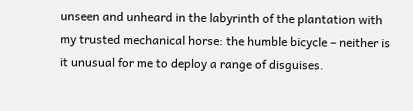unseen and unheard in the labyrinth of the plantation with my trusted mechanical horse: the humble bicycle – neither is it unusual for me to deploy a range of disguises.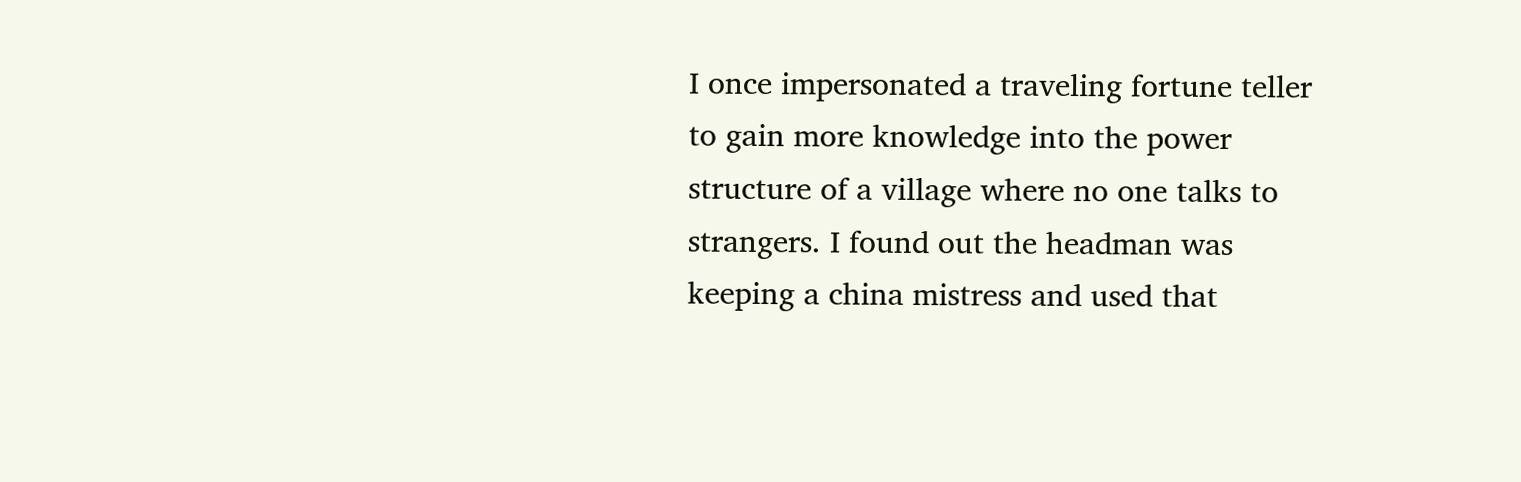I once impersonated a traveling fortune teller to gain more knowledge into the power structure of a village where no one talks to strangers. I found out the headman was keeping a china mistress and used that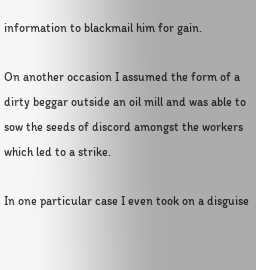information to blackmail him for gain.

On another occasion I assumed the form of a dirty beggar outside an oil mill and was able to sow the seeds of discord amongst the workers which led to a strike.

In one particular case I even took on a disguise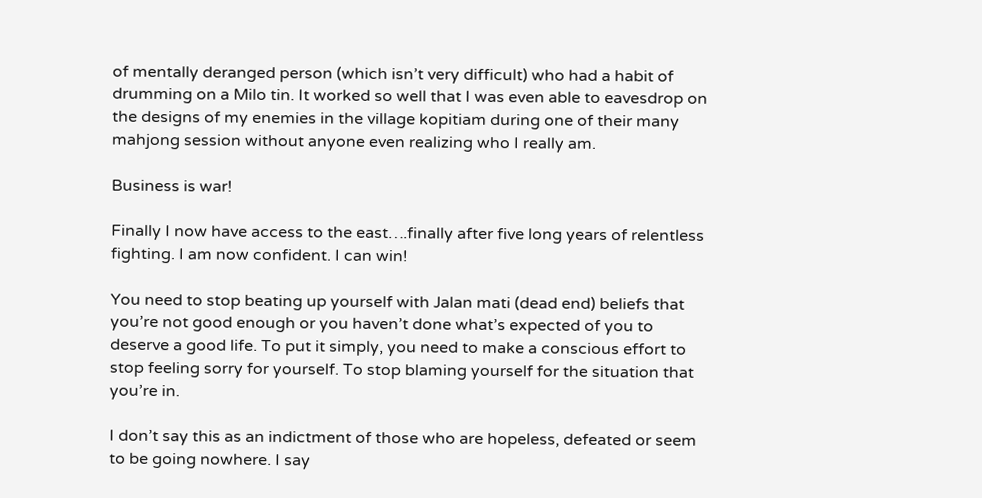of mentally deranged person (which isn’t very difficult) who had a habit of drumming on a Milo tin. It worked so well that I was even able to eavesdrop on the designs of my enemies in the village kopitiam during one of their many mahjong session without anyone even realizing who I really am.

Business is war!

Finally I now have access to the east….finally after five long years of relentless fighting. I am now confident. I can win!

You need to stop beating up yourself with Jalan mati (dead end) beliefs that you’re not good enough or you haven’t done what’s expected of you to deserve a good life. To put it simply, you need to make a conscious effort to stop feeling sorry for yourself. To stop blaming yourself for the situation that you’re in.

I don’t say this as an indictment of those who are hopeless, defeated or seem to be going nowhere. I say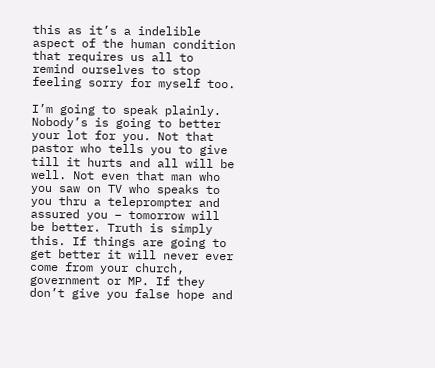this as it’s a indelible aspect of the human condition that requires us all to remind ourselves to stop feeling sorry for myself too.

I’m going to speak plainly. Nobody’s is going to better your lot for you. Not that pastor who tells you to give till it hurts and all will be well. Not even that man who you saw on TV who speaks to you thru a teleprompter and assured you – tomorrow will be better. Truth is simply this. If things are going to get better it will never ever come from your church, government or MP. If they don’t give you false hope and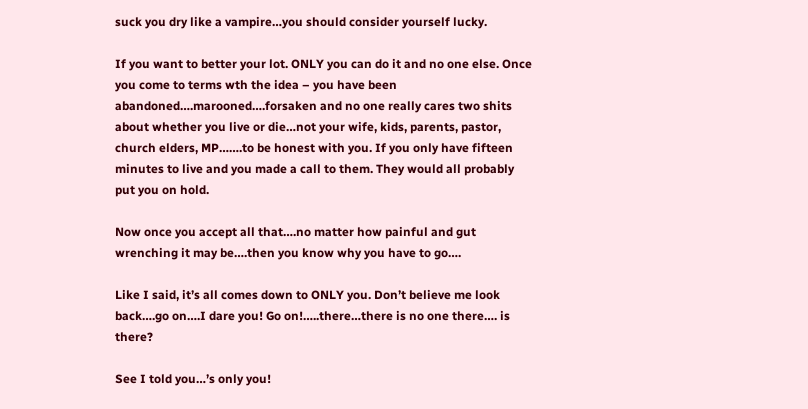suck you dry like a vampire…you should consider yourself lucky.

If you want to better your lot. ONLY you can do it and no one else. Once you come to terms wth the idea – you have been abandoned….marooned….forsaken and no one really cares two shits about whether you live or die…not your wife, kids, parents, pastor, church elders, MP…….to be honest with you. If you only have fifteen minutes to live and you made a call to them. They would all probably put you on hold.

Now once you accept all that….no matter how painful and gut wrenching it may be….then you know why you have to go….

Like I said, it’s all comes down to ONLY you. Don’t believe me look back….go on….I dare you! Go on!…..there…there is no one there…. is there?

See I told you…’s only you!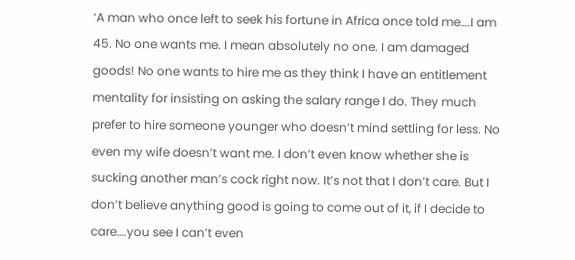‘A man who once left to seek his fortune in Africa once told me….I am 45. No one wants me. I mean absolutely no one. I am damaged goods! No one wants to hire me as they think I have an entitlement mentality for insisting on asking the salary range I do. They much prefer to hire someone younger who doesn’t mind settling for less. No even my wife doesn’t want me. I don’t even know whether she is sucking another man’s cock right now. It’s not that I don’t care. But I don’t believe anything good is going to come out of it, if I decide to care….you see I can’t even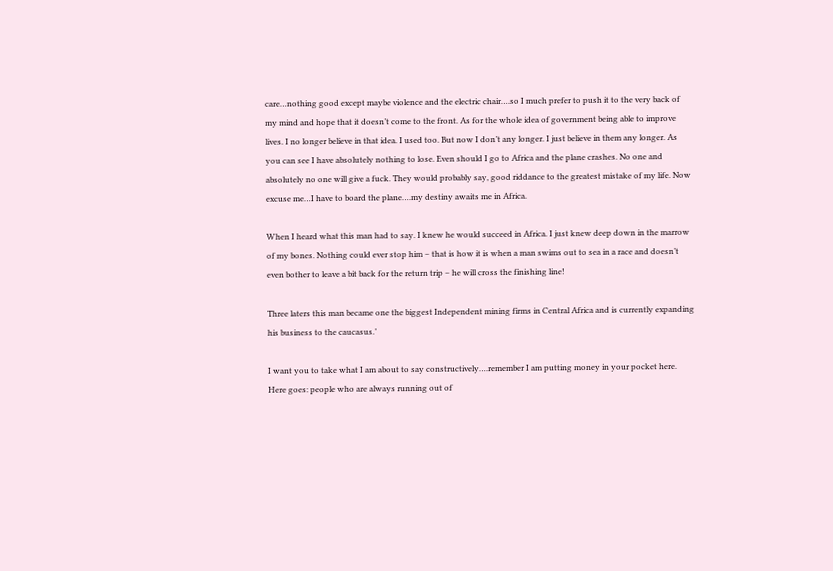care…nothing good except maybe violence and the electric chair….so I much prefer to push it to the very back of my mind and hope that it doesn’t come to the front. As for the whole idea of government being able to improve lives. I no longer believe in that idea. I used too. But now I don’t any longer. I just believe in them any longer. As you can see I have absolutely nothing to lose. Even should I go to Africa and the plane crashes. No one and absolutely no one will give a fuck. They would probably say, good riddance to the greatest mistake of my life. Now excuse me…I have to board the plane….my destiny awaits me in Africa.

When I heard what this man had to say. I knew he would succeed in Africa. I just knew deep down in the marrow of my bones. Nothing could ever stop him – that is how it is when a man swims out to sea in a race and doesn’t even bother to leave a bit back for the return trip – he will cross the finishing line!

Three laters this man became one the biggest Independent mining firms in Central Africa and is currently expanding his business to the caucasus.’

I want you to take what I am about to say constructively….remember I am putting money in your pocket here. Here goes: people who are always running out of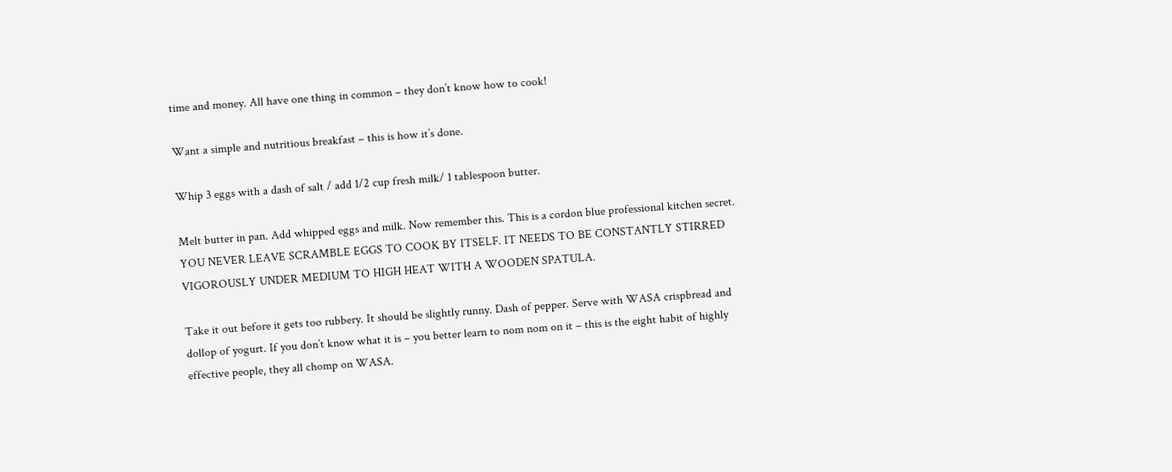time and money. All have one thing in common – they don’t know how to cook!

Want a simple and nutritious breakfast – this is how it’s done.

Whip 3 eggs with a dash of salt / add 1/2 cup fresh milk/ 1 tablespoon butter.

Melt butter in pan. Add whipped eggs and milk. Now remember this. This is a cordon blue professional kitchen secret. YOU NEVER LEAVE SCRAMBLE EGGS TO COOK BY ITSELF. IT NEEDS TO BE CONSTANTLY STIRRED VIGOROUSLY UNDER MEDIUM TO HIGH HEAT WITH A WOODEN SPATULA.

Take it out before it gets too rubbery. It should be slightly runny. Dash of pepper. Serve with WASA crispbread and dollop of yogurt. If you don’t know what it is – you better learn to nom nom on it – this is the eight habit of highly effective people, they all chomp on WASA.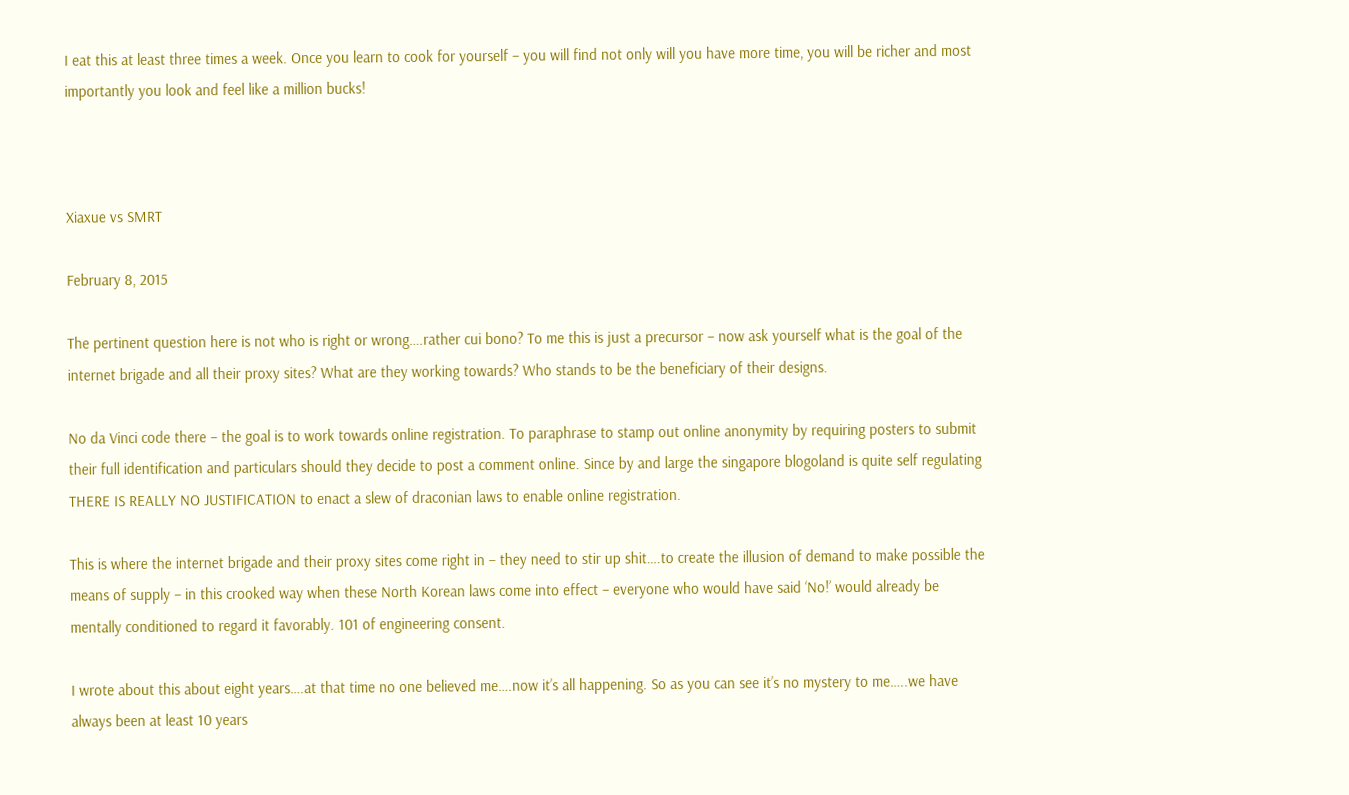I eat this at least three times a week. Once you learn to cook for yourself – you will find not only will you have more time, you will be richer and most importantly you look and feel like a million bucks!



Xiaxue vs SMRT

February 8, 2015

The pertinent question here is not who is right or wrong….rather cui bono? To me this is just a precursor – now ask yourself what is the goal of the internet brigade and all their proxy sites? What are they working towards? Who stands to be the beneficiary of their designs.

No da Vinci code there – the goal is to work towards online registration. To paraphrase to stamp out online anonymity by requiring posters to submit their full identification and particulars should they decide to post a comment online. Since by and large the singapore blogoland is quite self regulating THERE IS REALLY NO JUSTIFICATION to enact a slew of draconian laws to enable online registration.

This is where the internet brigade and their proxy sites come right in – they need to stir up shit….to create the illusion of demand to make possible the means of supply – in this crooked way when these North Korean laws come into effect – everyone who would have said ‘No!’ would already be mentally conditioned to regard it favorably. 101 of engineering consent.

I wrote about this about eight years….at that time no one believed me….now it’s all happening. So as you can see it’s no mystery to me…..we have always been at least 10 years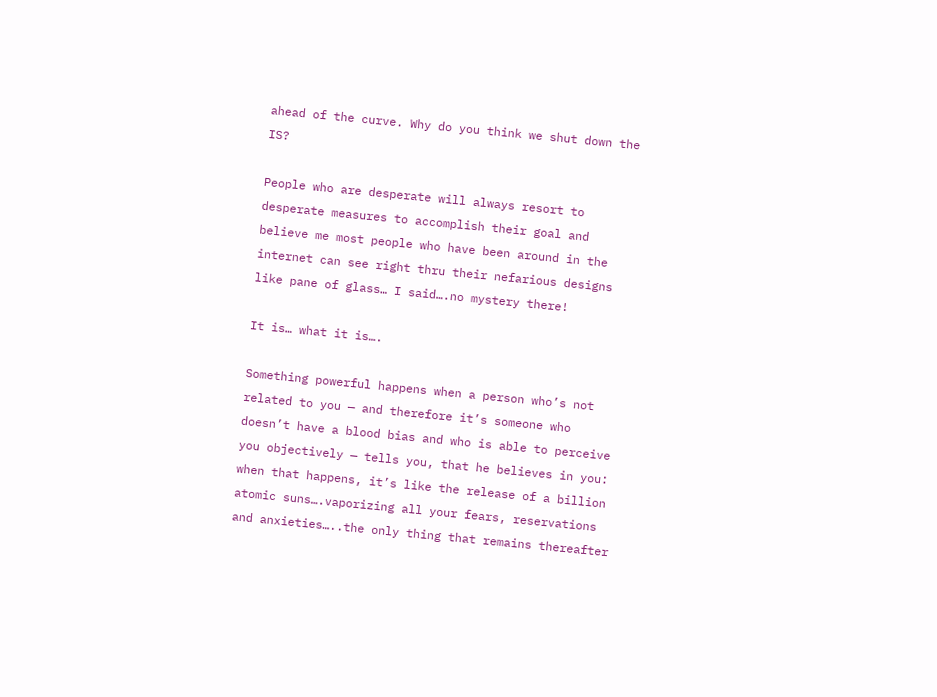ahead of the curve. Why do you think we shut down the IS?

People who are desperate will always resort to desperate measures to accomplish their goal and believe me most people who have been around in the internet can see right thru their nefarious designs like pane of glass… I said….no mystery there!

It is… what it is….

Something powerful happens when a person who’s not related to you — and therefore it’s someone who doesn’t have a blood bias and who is able to perceive you objectively — tells you, that he believes in you: when that happens, it’s like the release of a billion atomic suns….vaporizing all your fears, reservations and anxieties…..the only thing that remains thereafter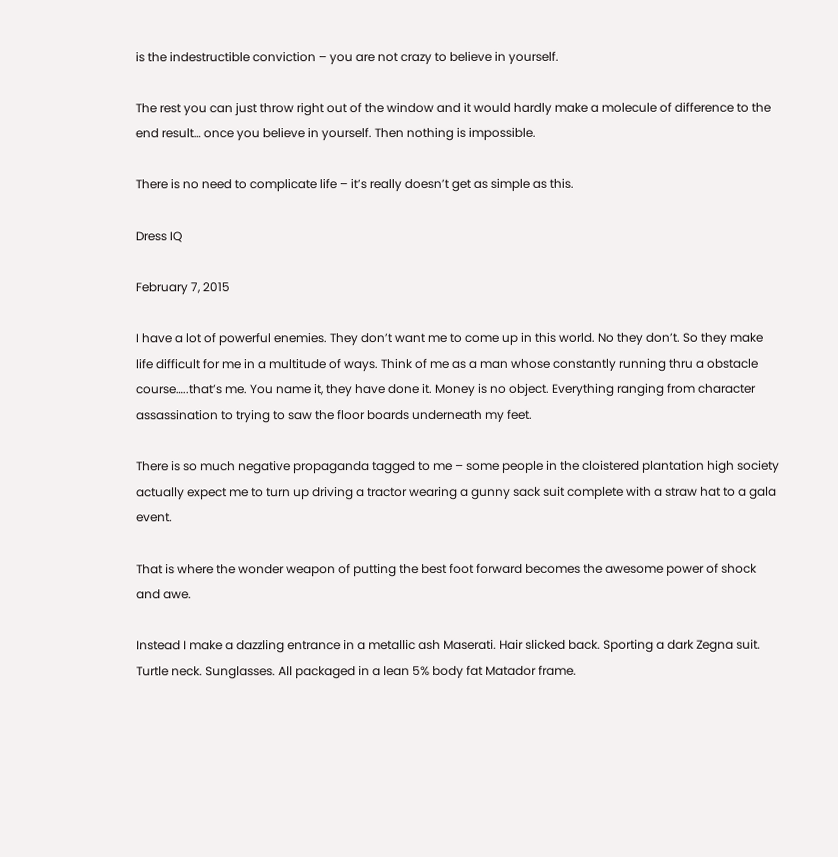is the indestructible conviction – you are not crazy to believe in yourself.

The rest you can just throw right out of the window and it would hardly make a molecule of difference to the end result… once you believe in yourself. Then nothing is impossible.

There is no need to complicate life – it’s really doesn’t get as simple as this.

Dress IQ

February 7, 2015

I have a lot of powerful enemies. They don’t want me to come up in this world. No they don’t. So they make life difficult for me in a multitude of ways. Think of me as a man whose constantly running thru a obstacle course…..that’s me. You name it, they have done it. Money is no object. Everything ranging from character assassination to trying to saw the floor boards underneath my feet.

There is so much negative propaganda tagged to me – some people in the cloistered plantation high society actually expect me to turn up driving a tractor wearing a gunny sack suit complete with a straw hat to a gala event.

That is where the wonder weapon of putting the best foot forward becomes the awesome power of shock and awe.

Instead I make a dazzling entrance in a metallic ash Maserati. Hair slicked back. Sporting a dark Zegna suit. Turtle neck. Sunglasses. All packaged in a lean 5% body fat Matador frame.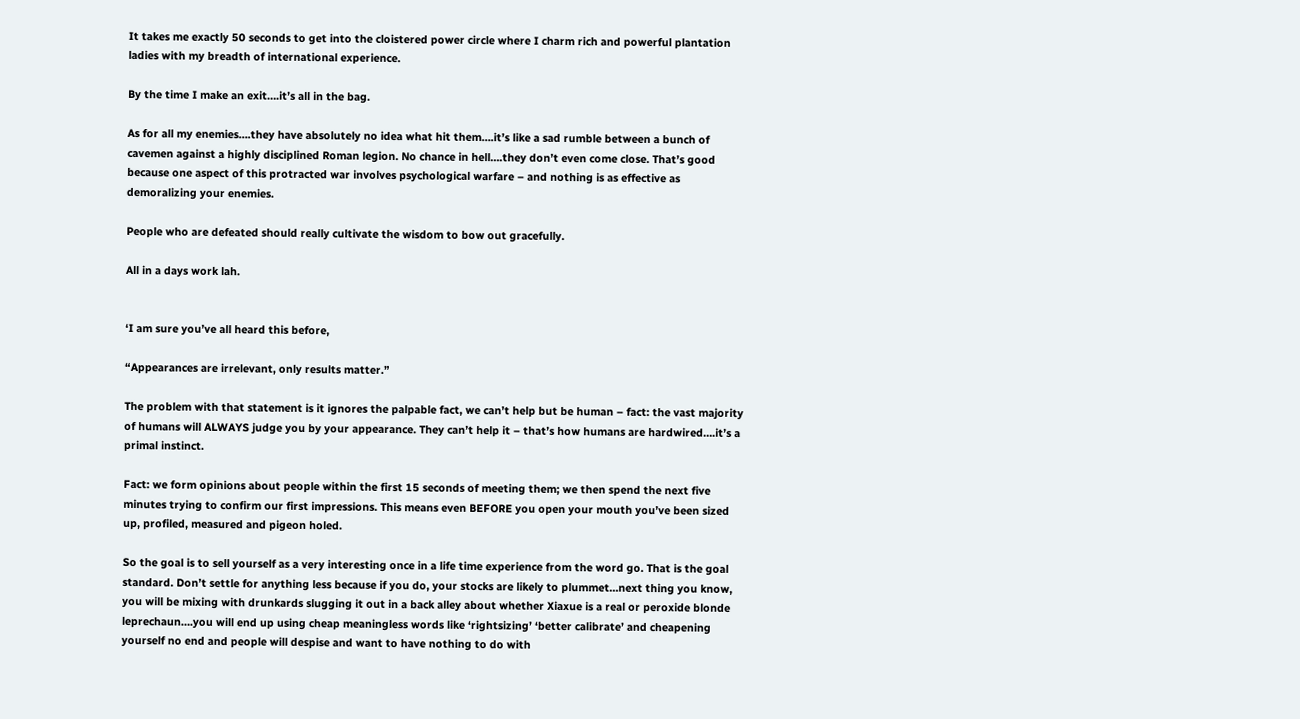It takes me exactly 50 seconds to get into the cloistered power circle where I charm rich and powerful plantation ladies with my breadth of international experience.

By the time I make an exit….it’s all in the bag.

As for all my enemies….they have absolutely no idea what hit them….it’s like a sad rumble between a bunch of cavemen against a highly disciplined Roman legion. No chance in hell….they don’t even come close. That’s good because one aspect of this protracted war involves psychological warfare – and nothing is as effective as demoralizing your enemies.

People who are defeated should really cultivate the wisdom to bow out gracefully.

All in a days work lah.


‘I am sure you’ve all heard this before,

“Appearances are irrelevant, only results matter.”

The problem with that statement is it ignores the palpable fact, we can’t help but be human – fact: the vast majority of humans will ALWAYS judge you by your appearance. They can’t help it – that’s how humans are hardwired….it’s a primal instinct.

Fact: we form opinions about people within the first 15 seconds of meeting them; we then spend the next five minutes trying to confirm our first impressions. This means even BEFORE you open your mouth you’ve been sized up, profiled, measured and pigeon holed.

So the goal is to sell yourself as a very interesting once in a life time experience from the word go. That is the goal standard. Don’t settle for anything less because if you do, your stocks are likely to plummet…next thing you know, you will be mixing with drunkards slugging it out in a back alley about whether Xiaxue is a real or peroxide blonde leprechaun….you will end up using cheap meaningless words like ‘rightsizing’ ‘better calibrate’ and cheapening yourself no end and people will despise and want to have nothing to do with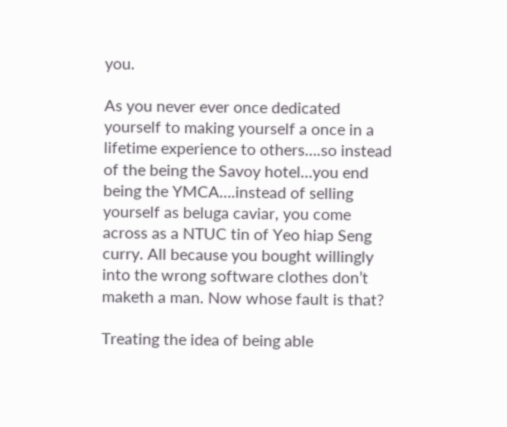you.

As you never ever once dedicated yourself to making yourself a once in a lifetime experience to others….so instead of the being the Savoy hotel…you end being the YMCA….instead of selling yourself as beluga caviar, you come across as a NTUC tin of Yeo hiap Seng curry. All because you bought willingly into the wrong software clothes don’t maketh a man. Now whose fault is that?

Treating the idea of being able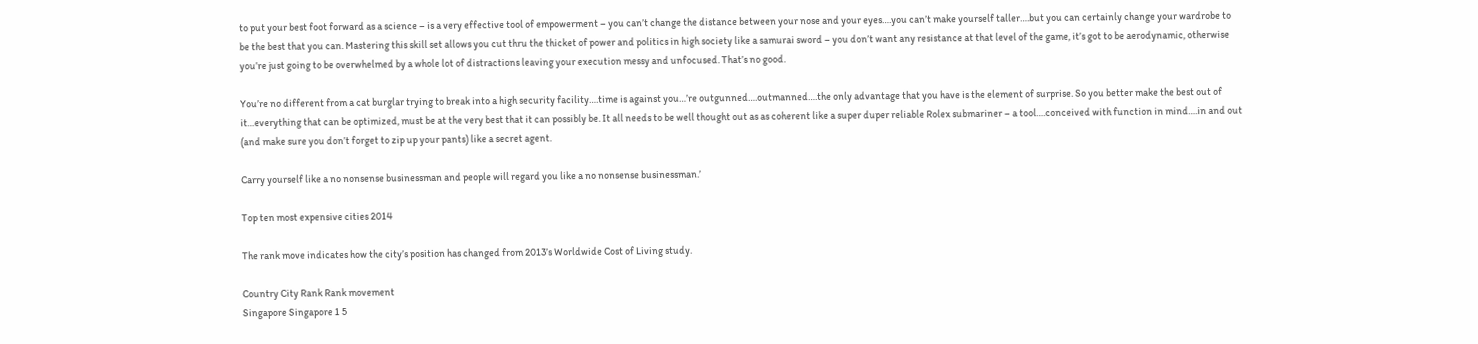to put your best foot forward as a science – is a very effective tool of empowerment – you can’t change the distance between your nose and your eyes….you can’t make yourself taller….but you can certainly change your wardrobe to be the best that you can. Mastering this skill set allows you cut thru the thicket of power and politics in high society like a samurai sword – you don’t want any resistance at that level of the game, it’s got to be aerodynamic, otherwise you’re just going to be overwhelmed by a whole lot of distractions leaving your execution messy and unfocused. That’s no good.

You’re no different from a cat burglar trying to break into a high security facility….time is against you…’re outgunned….outmanned….the only advantage that you have is the element of surprise. So you better make the best out of it…everything that can be optimized, must be at the very best that it can possibly be. It all needs to be well thought out as as coherent like a super duper reliable Rolex submariner – a tool….conceived with function in mind….in and out (and make sure you don’t forget to zip up your pants) like a secret agent.

Carry yourself like a no nonsense businessman and people will regard you like a no nonsense businessman.’

Top ten most expensive cities 2014

The rank move indicates how the city’s position has changed from 2013’s Worldwide Cost of Living study.

Country City Rank Rank movement
Singapore Singapore 1 5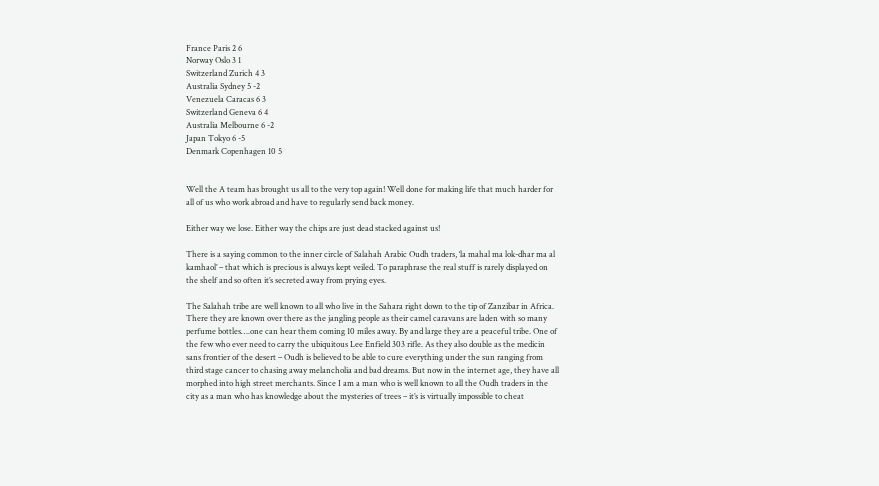France Paris 2 6
Norway Oslo 3 1
Switzerland Zurich 4 3
Australia Sydney 5 -2
Venezuela Caracas 6 3
Switzerland Geneva 6 4
Australia Melbourne 6 -2
Japan Tokyo 6 -5
Denmark Copenhagen 10 5


Well the A team has brought us all to the very top again! Well done for making life that much harder for all of us who work abroad and have to regularly send back money.

Either way we lose. Either way the chips are just dead stacked against us!

There is a saying common to the inner circle of Salahah Arabic Oudh traders, ‘la mahal ma lok-dhar ma al kamhaol’ – that which is precious is always kept veiled. To paraphrase the real stuff is rarely displayed on the shelf and so often it’s secreted away from prying eyes.

The Salahah tribe are well known to all who live in the Sahara right down to the tip of Zanzibar in Africa. There they are known over there as the jangling people as their camel caravans are laden with so many perfume bottles….one can hear them coming 10 miles away. By and large they are a peaceful tribe. One of the few who ever need to carry the ubiquitous Lee Enfield 303 rifle. As they also double as the medicin sans frontier of the desert – Oudh is believed to be able to cure everything under the sun ranging from third stage cancer to chasing away melancholia and bad dreams. But now in the internet age, they have all morphed into high street merchants. Since I am a man who is well known to all the Oudh traders in the city as a man who has knowledge about the mysteries of trees – it’s is virtually impossible to cheat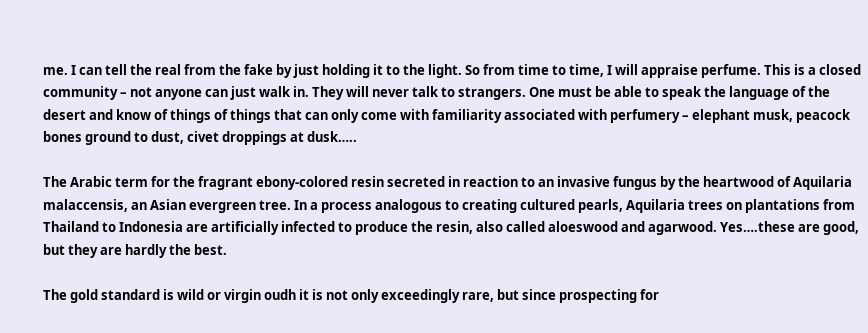me. I can tell the real from the fake by just holding it to the light. So from time to time, I will appraise perfume. This is a closed community – not anyone can just walk in. They will never talk to strangers. One must be able to speak the language of the desert and know of things of things that can only come with familiarity associated with perfumery – elephant musk, peacock bones ground to dust, civet droppings at dusk…..

The Arabic term for the fragrant ebony-colored resin secreted in reaction to an invasive fungus by the heartwood of Aquilaria malaccensis, an Asian evergreen tree. In a process analogous to creating cultured pearls, Aquilaria trees on plantations from Thailand to Indonesia are artificially infected to produce the resin, also called aloeswood and agarwood. Yes….these are good, but they are hardly the best.

The gold standard is wild or virgin oudh it is not only exceedingly rare, but since prospecting for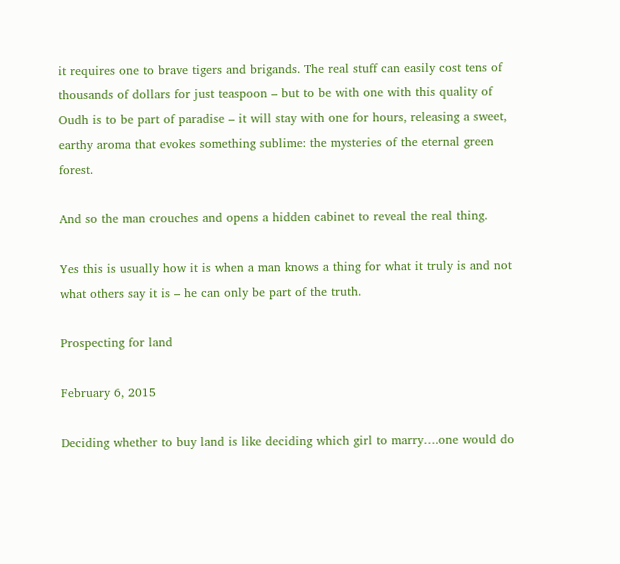it requires one to brave tigers and brigands. The real stuff can easily cost tens of thousands of dollars for just teaspoon – but to be with one with this quality of Oudh is to be part of paradise – it will stay with one for hours, releasing a sweet, earthy aroma that evokes something sublime: the mysteries of the eternal green forest.

And so the man crouches and opens a hidden cabinet to reveal the real thing.

Yes this is usually how it is when a man knows a thing for what it truly is and not what others say it is – he can only be part of the truth.

Prospecting for land

February 6, 2015

Deciding whether to buy land is like deciding which girl to marry….one would do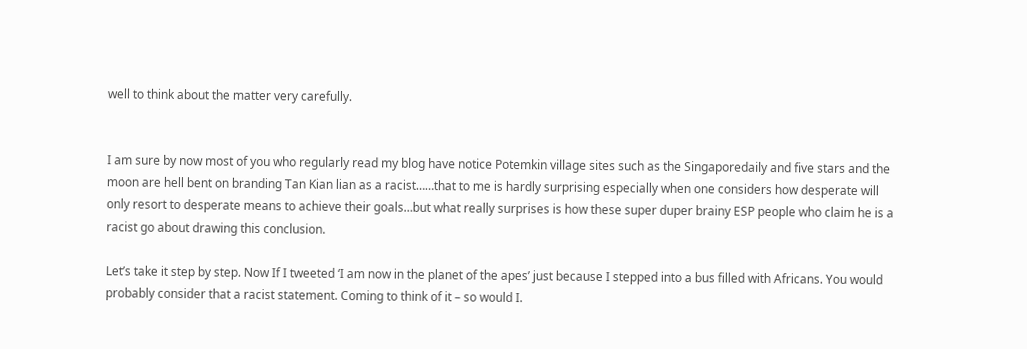well to think about the matter very carefully.


I am sure by now most of you who regularly read my blog have notice Potemkin village sites such as the Singaporedaily and five stars and the moon are hell bent on branding Tan Kian lian as a racist……that to me is hardly surprising especially when one considers how desperate will only resort to desperate means to achieve their goals…but what really surprises is how these super duper brainy ESP people who claim he is a racist go about drawing this conclusion.

Let’s take it step by step. Now If I tweeted ‘I am now in the planet of the apes’ just because I stepped into a bus filled with Africans. You would probably consider that a racist statement. Coming to think of it – so would I.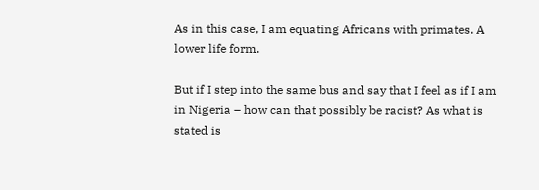As in this case, I am equating Africans with primates. A lower life form.

But if I step into the same bus and say that I feel as if I am in Nigeria – how can that possibly be racist? As what is stated is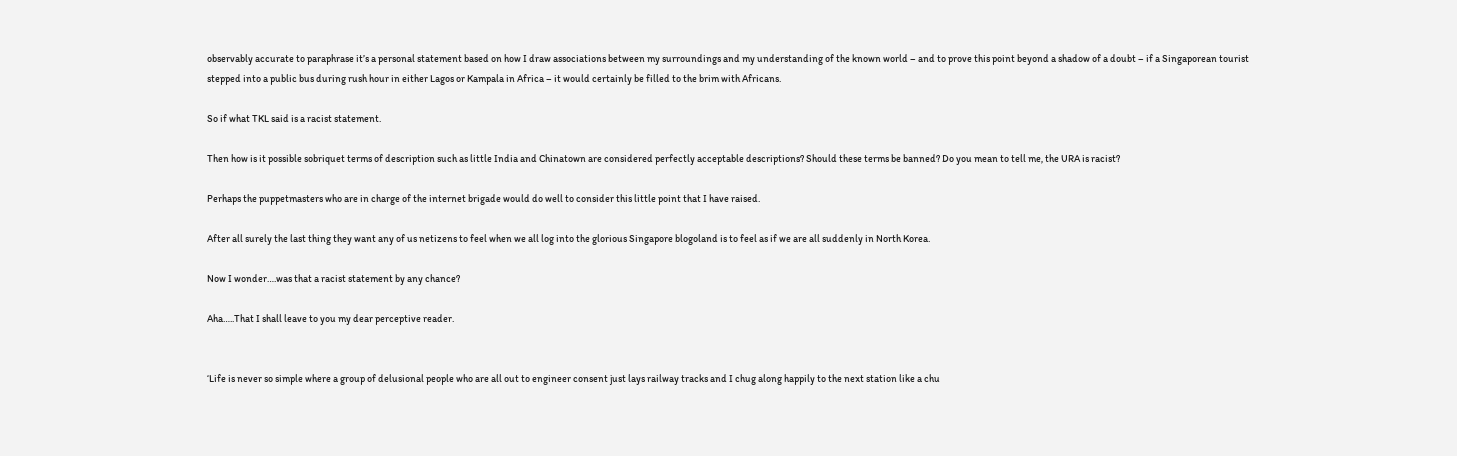observably accurate to paraphrase it’s a personal statement based on how I draw associations between my surroundings and my understanding of the known world – and to prove this point beyond a shadow of a doubt – if a Singaporean tourist stepped into a public bus during rush hour in either Lagos or Kampala in Africa – it would certainly be filled to the brim with Africans.

So if what TKL said is a racist statement.

Then how is it possible sobriquet terms of description such as little India and Chinatown are considered perfectly acceptable descriptions? Should these terms be banned? Do you mean to tell me, the URA is racist?

Perhaps the puppetmasters who are in charge of the internet brigade would do well to consider this little point that I have raised.

After all surely the last thing they want any of us netizens to feel when we all log into the glorious Singapore blogoland is to feel as if we are all suddenly in North Korea.

Now I wonder….was that a racist statement by any chance?

Aha…..That I shall leave to you my dear perceptive reader.


‘Life is never so simple where a group of delusional people who are all out to engineer consent just lays railway tracks and I chug along happily to the next station like a chu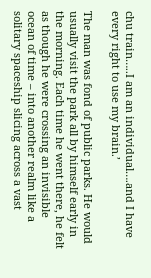chu train…..I am an individual….and I have every right to use my brain.’

The man was fond of public parks. He would usually visit the park all by himself early in the morning. Each time he went there, he felt as though he were crossing an invisible ocean of time – into another realm like a solitary spaceship slicing across a vast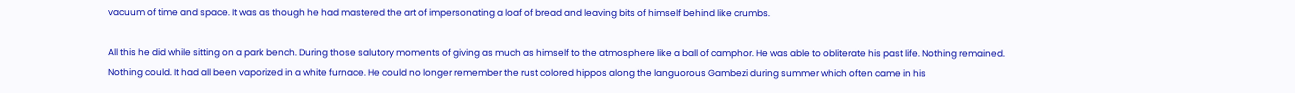vacuum of time and space. It was as though he had mastered the art of impersonating a loaf of bread and leaving bits of himself behind like crumbs.

All this he did while sitting on a park bench. During those salutory moments of giving as much as himself to the atmosphere like a ball of camphor. He was able to obliterate his past life. Nothing remained. Nothing could. It had all been vaporized in a white furnace. He could no longer remember the rust colored hippos along the languorous Gambezi during summer which often came in his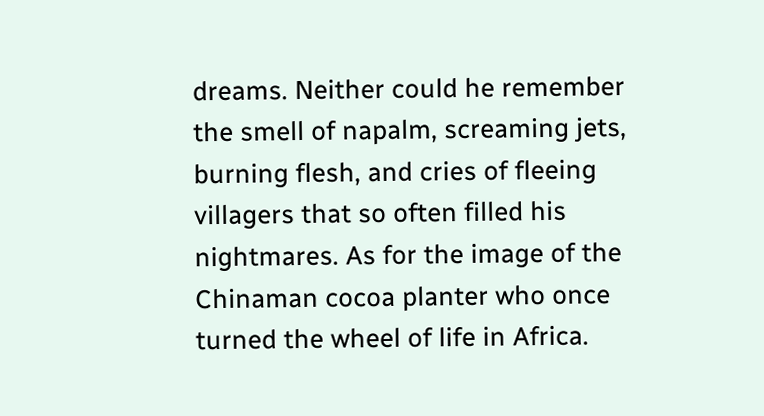dreams. Neither could he remember the smell of napalm, screaming jets, burning flesh, and cries of fleeing villagers that so often filled his nightmares. As for the image of the Chinaman cocoa planter who once turned the wheel of life in Africa.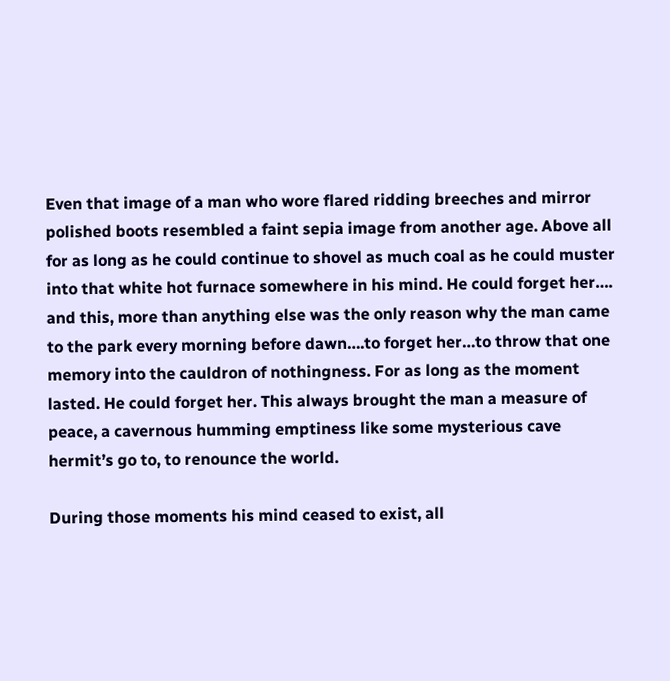Even that image of a man who wore flared ridding breeches and mirror polished boots resembled a faint sepia image from another age. Above all for as long as he could continue to shovel as much coal as he could muster into that white hot furnace somewhere in his mind. He could forget her…. and this, more than anything else was the only reason why the man came to the park every morning before dawn….to forget her…to throw that one memory into the cauldron of nothingness. For as long as the moment lasted. He could forget her. This always brought the man a measure of peace, a cavernous humming emptiness like some mysterious cave hermit’s go to, to renounce the world.

During those moments his mind ceased to exist, all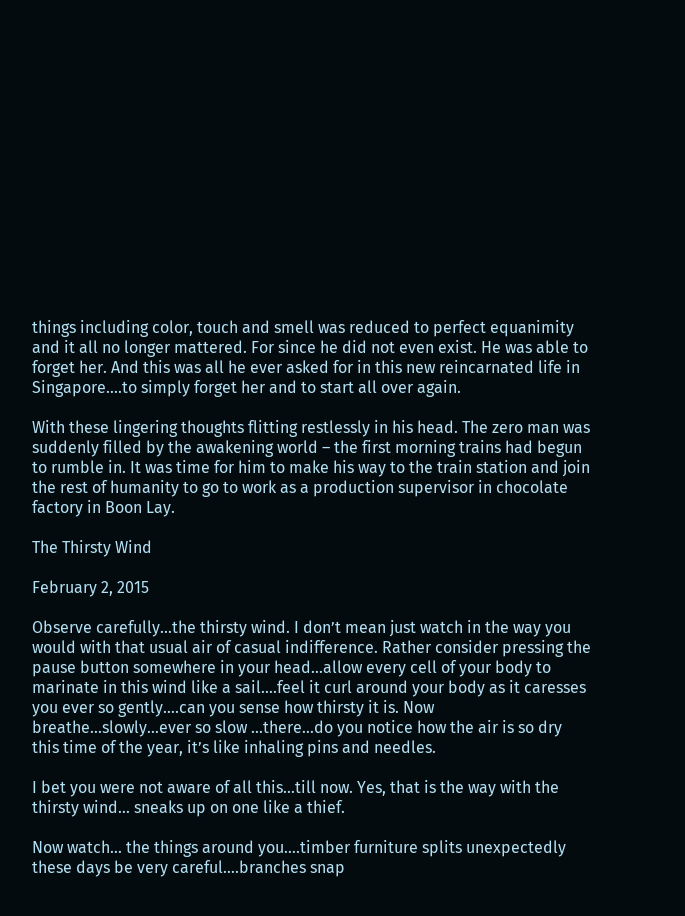things including color, touch and smell was reduced to perfect equanimity and it all no longer mattered. For since he did not even exist. He was able to forget her. And this was all he ever asked for in this new reincarnated life in Singapore….to simply forget her and to start all over again.

With these lingering thoughts flitting restlessly in his head. The zero man was suddenly filled by the awakening world – the first morning trains had begun to rumble in. It was time for him to make his way to the train station and join the rest of humanity to go to work as a production supervisor in chocolate factory in Boon Lay.

The Thirsty Wind

February 2, 2015

Observe carefully…the thirsty wind. I don’t mean just watch in the way you would with that usual air of casual indifference. Rather consider pressing the pause button somewhere in your head…allow every cell of your body to marinate in this wind like a sail….feel it curl around your body as it caresses you ever so gently….can you sense how thirsty it is. Now breathe…slowly…ever so slow …there…do you notice how the air is so dry this time of the year, it’s like inhaling pins and needles.

I bet you were not aware of all this…till now. Yes, that is the way with the thirsty wind… sneaks up on one like a thief.

Now watch… the things around you….timber furniture splits unexpectedly these days be very careful….branches snap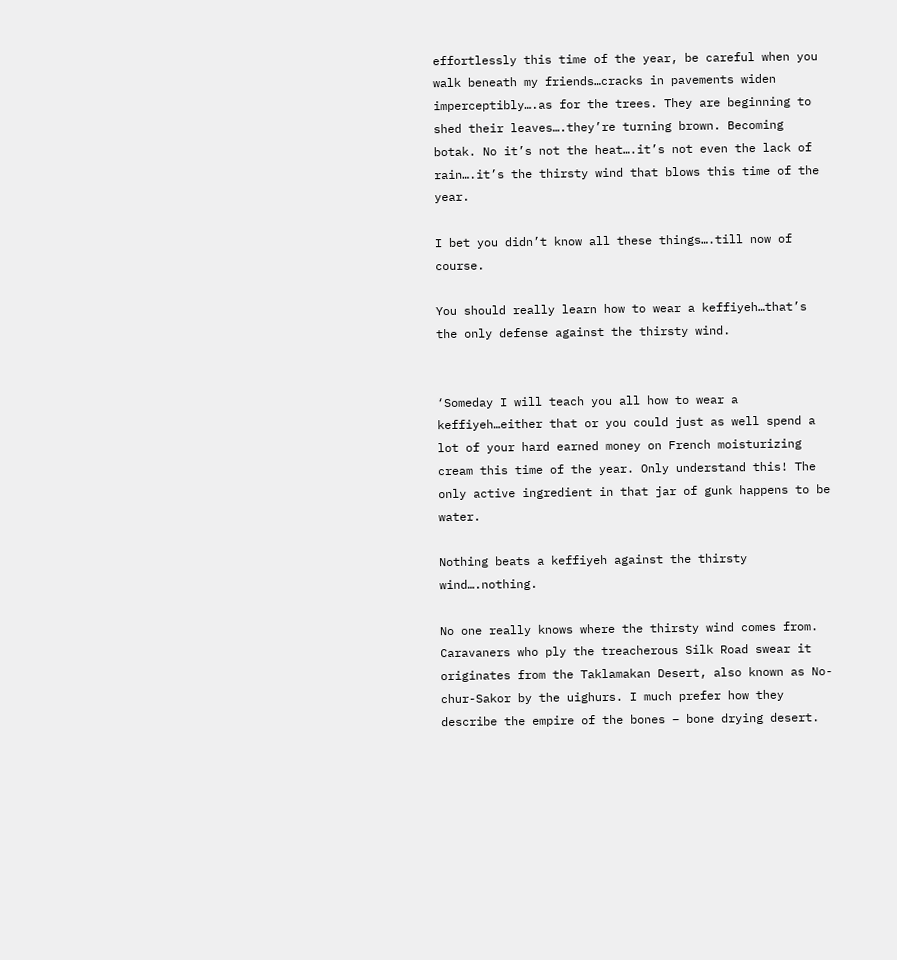effortlessly this time of the year, be careful when you walk beneath my friends…cracks in pavements widen imperceptibly….as for the trees. They are beginning to shed their leaves….they’re turning brown. Becoming botak. No it’s not the heat….it’s not even the lack of rain….it’s the thirsty wind that blows this time of the year.

I bet you didn’t know all these things….till now of course.

You should really learn how to wear a keffiyeh…that’s the only defense against the thirsty wind.


‘Someday I will teach you all how to wear a keffiyeh…either that or you could just as well spend a lot of your hard earned money on French moisturizing cream this time of the year. Only understand this! The only active ingredient in that jar of gunk happens to be water.

Nothing beats a keffiyeh against the thirsty wind….nothing.

No one really knows where the thirsty wind comes from. Caravaners who ply the treacherous Silk Road swear it originates from the Taklamakan Desert, also known as No-chur-Sakor by the uighurs. I much prefer how they describe the empire of the bones – bone drying desert.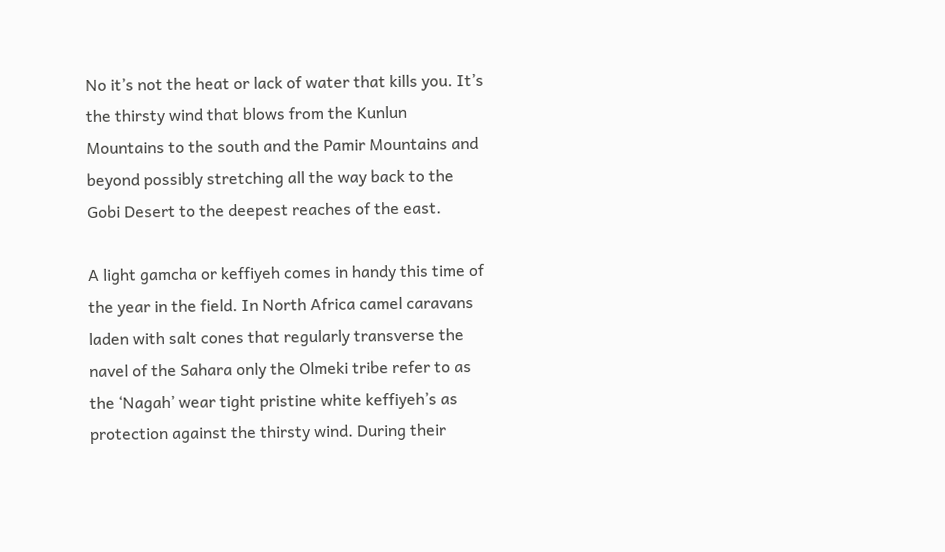No it’s not the heat or lack of water that kills you. It’s the thirsty wind that blows from the Kunlun Mountains to the south and the Pamir Mountains and beyond possibly stretching all the way back to the Gobi Desert to the deepest reaches of the east.

A light gamcha or keffiyeh comes in handy this time of the year in the field. In North Africa camel caravans laden with salt cones that regularly transverse the navel of the Sahara only the Olmeki tribe refer to as the ‘Nagah’ wear tight pristine white keffiyeh’s as protection against the thirsty wind. During their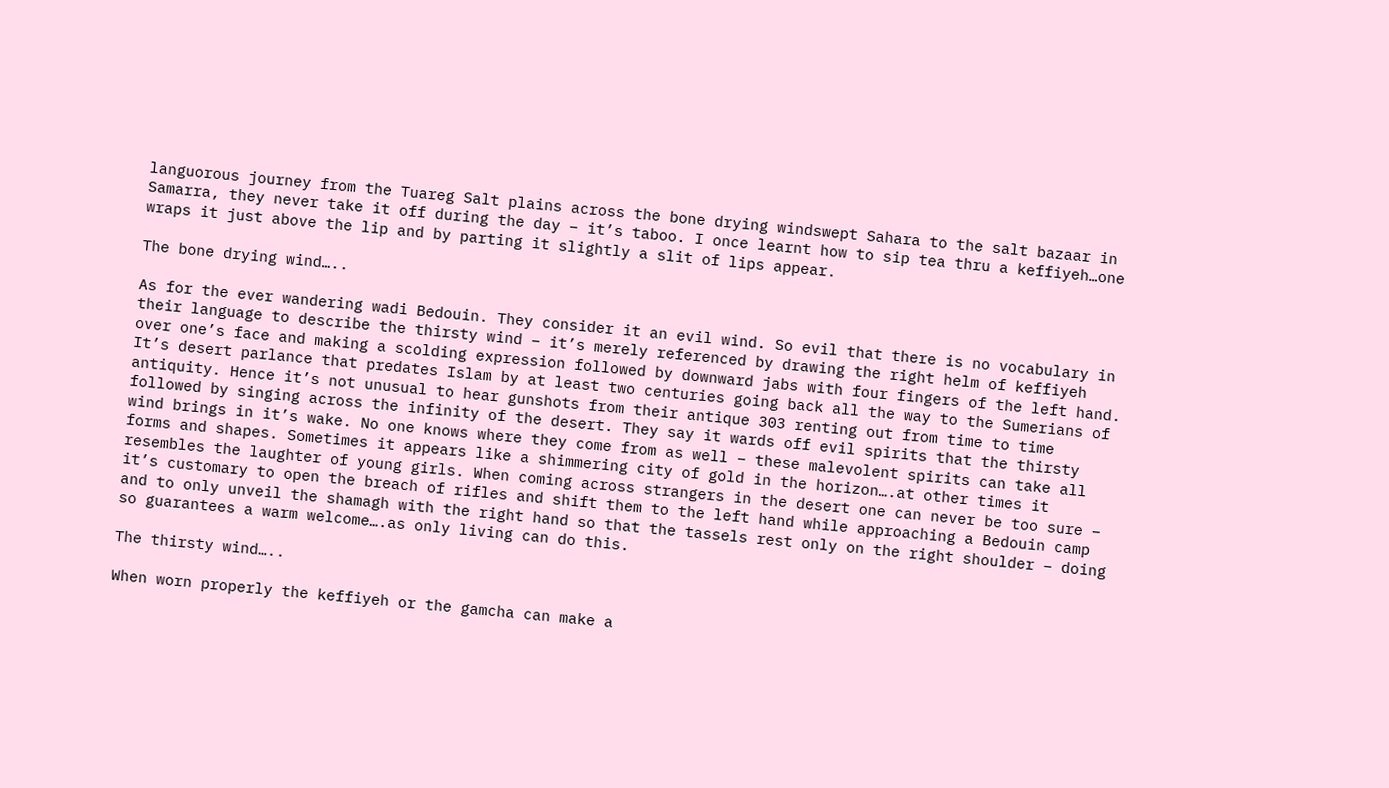languorous journey from the Tuareg Salt plains across the bone drying windswept Sahara to the salt bazaar in Samarra, they never take it off during the day – it’s taboo. I once learnt how to sip tea thru a keffiyeh…one wraps it just above the lip and by parting it slightly a slit of lips appear.

The bone drying wind…..

As for the ever wandering wadi Bedouin. They consider it an evil wind. So evil that there is no vocabulary in their language to describe the thirsty wind – it’s merely referenced by drawing the right helm of keffiyeh over one’s face and making a scolding expression followed by downward jabs with four fingers of the left hand. It’s desert parlance that predates Islam by at least two centuries going back all the way to the Sumerians of antiquity. Hence it’s not unusual to hear gunshots from their antique 303 renting out from time to time followed by singing across the infinity of the desert. They say it wards off evil spirits that the thirsty wind brings in it’s wake. No one knows where they come from as well – these malevolent spirits can take all forms and shapes. Sometimes it appears like a shimmering city of gold in the horizon….at other times it resembles the laughter of young girls. When coming across strangers in the desert one can never be too sure – it’s customary to open the breach of rifles and shift them to the left hand while approaching a Bedouin camp and to only unveil the shamagh with the right hand so that the tassels rest only on the right shoulder – doing so guarantees a warm welcome….as only living can do this.

The thirsty wind…..

When worn properly the keffiyeh or the gamcha can make a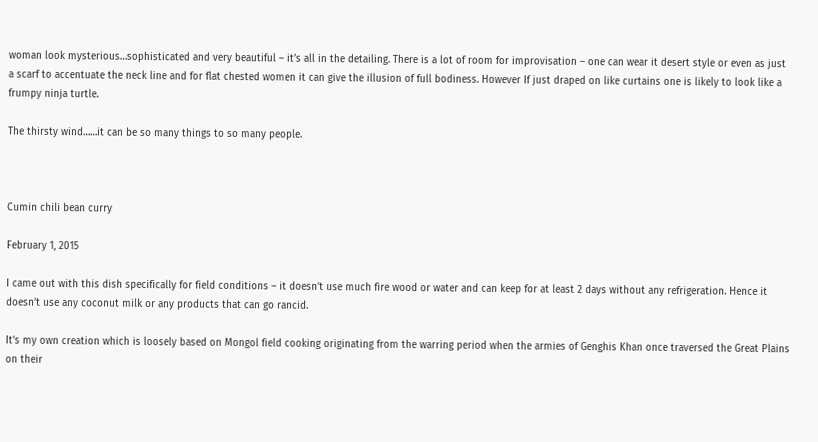woman look mysterious…sophisticated and very beautiful – it’s all in the detailing. There is a lot of room for improvisation – one can wear it desert style or even as just a scarf to accentuate the neck line and for flat chested women it can give the illusion of full bodiness. However If just draped on like curtains one is likely to look like a frumpy ninja turtle.

The thirsty wind……it can be so many things to so many people.



Cumin chili bean curry

February 1, 2015

I came out with this dish specifically for field conditions – it doesn’t use much fire wood or water and can keep for at least 2 days without any refrigeration. Hence it doesn’t use any coconut milk or any products that can go rancid.

It’s my own creation which is loosely based on Mongol field cooking originating from the warring period when the armies of Genghis Khan once traversed the Great Plains on their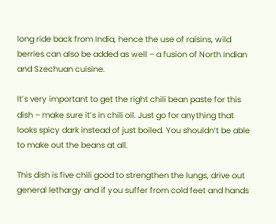long ride back from India, hence the use of raisins, wild berries can also be added as well – a fusion of North Indian and Szechuan cuisine.

It’s very important to get the right chili bean paste for this dish – make sure it’s in chili oil. Just go for anything that looks spicy dark instead of just boiled. You shouldn’t be able to make out the beans at all.

This dish is five chili good to strengthen the lungs, drive out general lethargy and if you suffer from cold feet and hands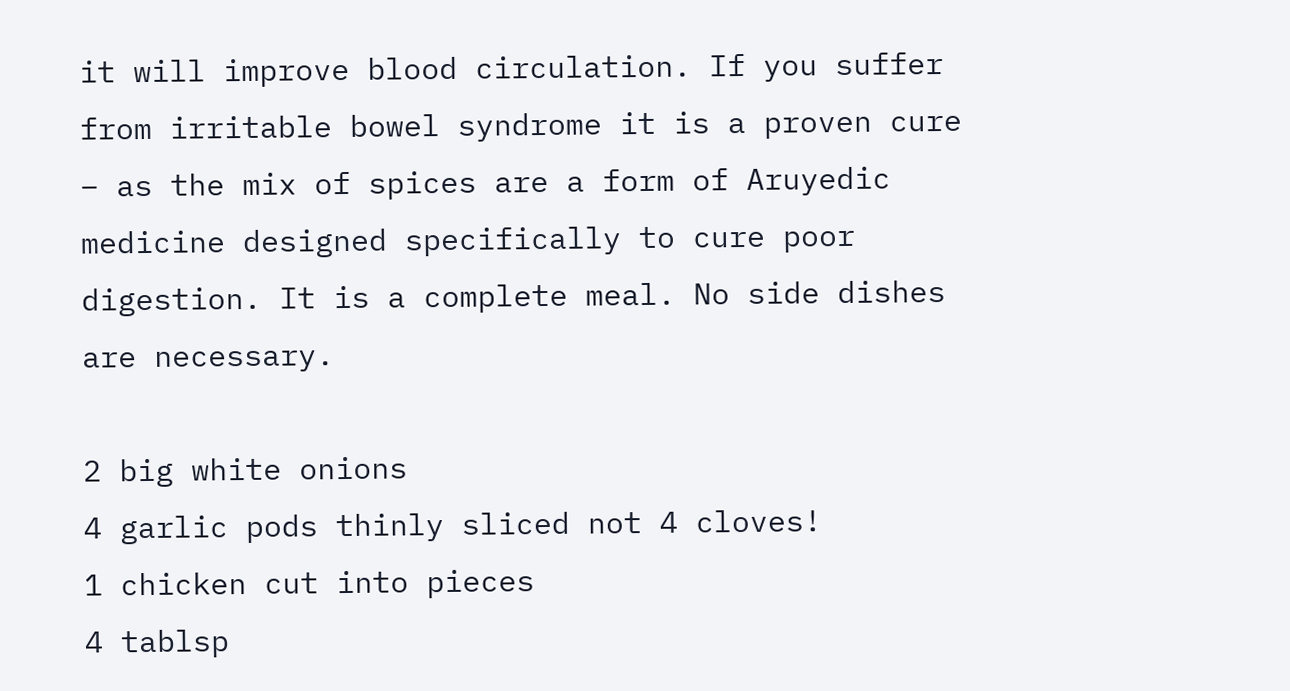it will improve blood circulation. If you suffer from irritable bowel syndrome it is a proven cure – as the mix of spices are a form of Aruyedic medicine designed specifically to cure poor digestion. It is a complete meal. No side dishes are necessary.

2 big white onions
4 garlic pods thinly sliced not 4 cloves!
1 chicken cut into pieces
4 tablsp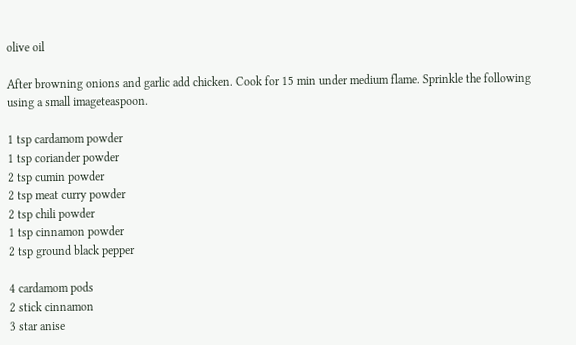olive oil

After browning onions and garlic add chicken. Cook for 15 min under medium flame. Sprinkle the following using a small imageteaspoon.

1 tsp cardamom powder
1 tsp coriander powder
2 tsp cumin powder
2 tsp meat curry powder
2 tsp chili powder
1 tsp cinnamon powder
2 tsp ground black pepper

4 cardamom pods
2 stick cinnamon
3 star anise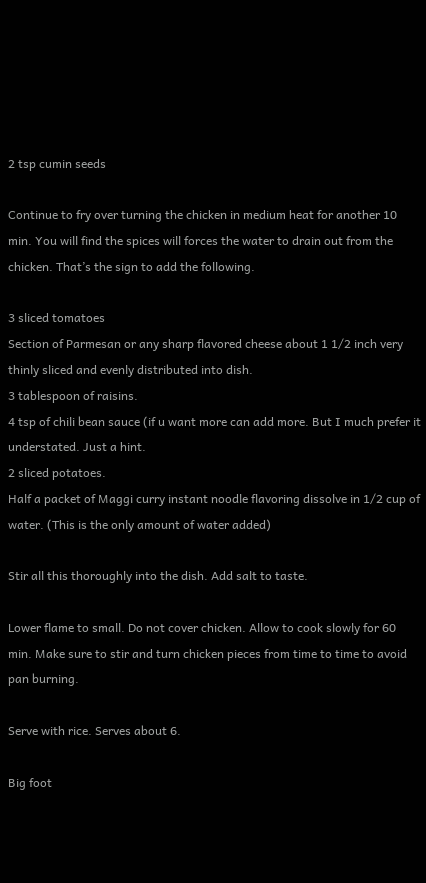2 tsp cumin seeds

Continue to fry over turning the chicken in medium heat for another 10 min. You will find the spices will forces the water to drain out from the chicken. That’s the sign to add the following.

3 sliced tomatoes
Section of Parmesan or any sharp flavored cheese about 1 1/2 inch very thinly sliced and evenly distributed into dish.
3 tablespoon of raisins.
4 tsp of chili bean sauce (if u want more can add more. But I much prefer it understated. Just a hint.
2 sliced potatoes.
Half a packet of Maggi curry instant noodle flavoring dissolve in 1/2 cup of water. (This is the only amount of water added)

Stir all this thoroughly into the dish. Add salt to taste.

Lower flame to small. Do not cover chicken. Allow to cook slowly for 60 min. Make sure to stir and turn chicken pieces from time to time to avoid pan burning.

Serve with rice. Serves about 6.

Big foot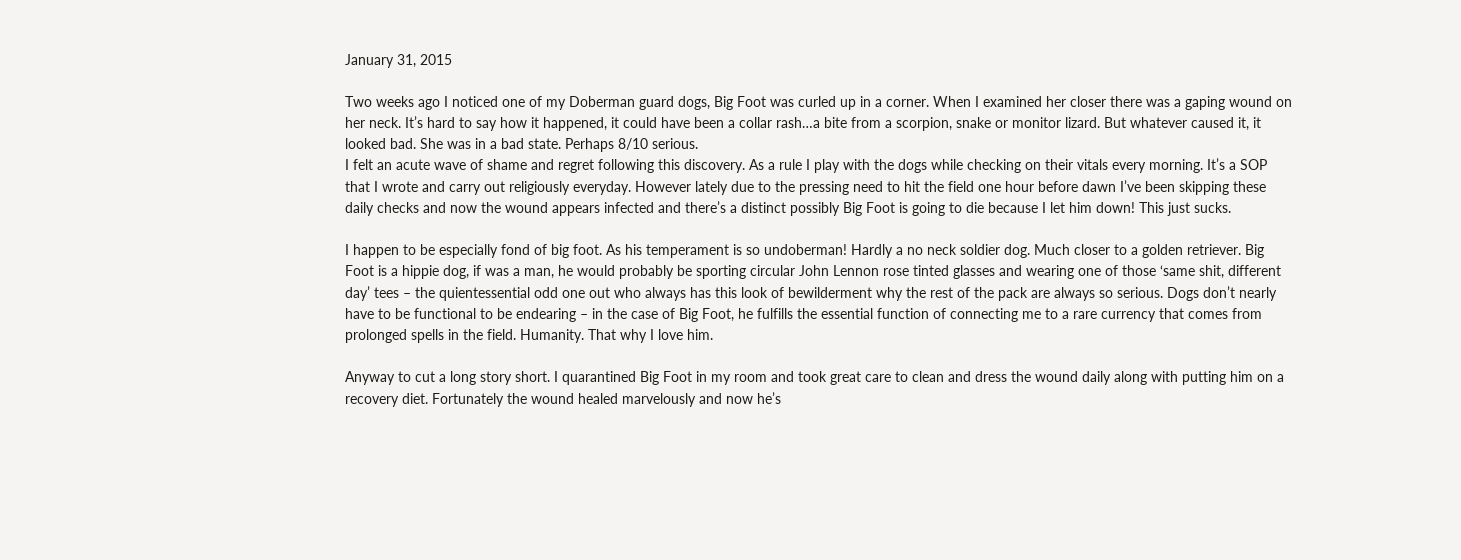January 31, 2015

Two weeks ago I noticed one of my Doberman guard dogs, Big Foot was curled up in a corner. When I examined her closer there was a gaping wound on her neck. It’s hard to say how it happened, it could have been a collar rash…a bite from a scorpion, snake or monitor lizard. But whatever caused it, it looked bad. She was in a bad state. Perhaps 8/10 serious.
I felt an acute wave of shame and regret following this discovery. As a rule I play with the dogs while checking on their vitals every morning. It’s a SOP that I wrote and carry out religiously everyday. However lately due to the pressing need to hit the field one hour before dawn I’ve been skipping these daily checks and now the wound appears infected and there’s a distinct possibly Big Foot is going to die because I let him down! This just sucks.

I happen to be especially fond of big foot. As his temperament is so undoberman! Hardly a no neck soldier dog. Much closer to a golden retriever. Big Foot is a hippie dog, if was a man, he would probably be sporting circular John Lennon rose tinted glasses and wearing one of those ‘same shit, different day’ tees – the quientessential odd one out who always has this look of bewilderment why the rest of the pack are always so serious. Dogs don’t nearly have to be functional to be endearing – in the case of Big Foot, he fulfills the essential function of connecting me to a rare currency that comes from prolonged spells in the field. Humanity. That why I love him.

Anyway to cut a long story short. I quarantined Big Foot in my room and took great care to clean and dress the wound daily along with putting him on a recovery diet. Fortunately the wound healed marvelously and now he’s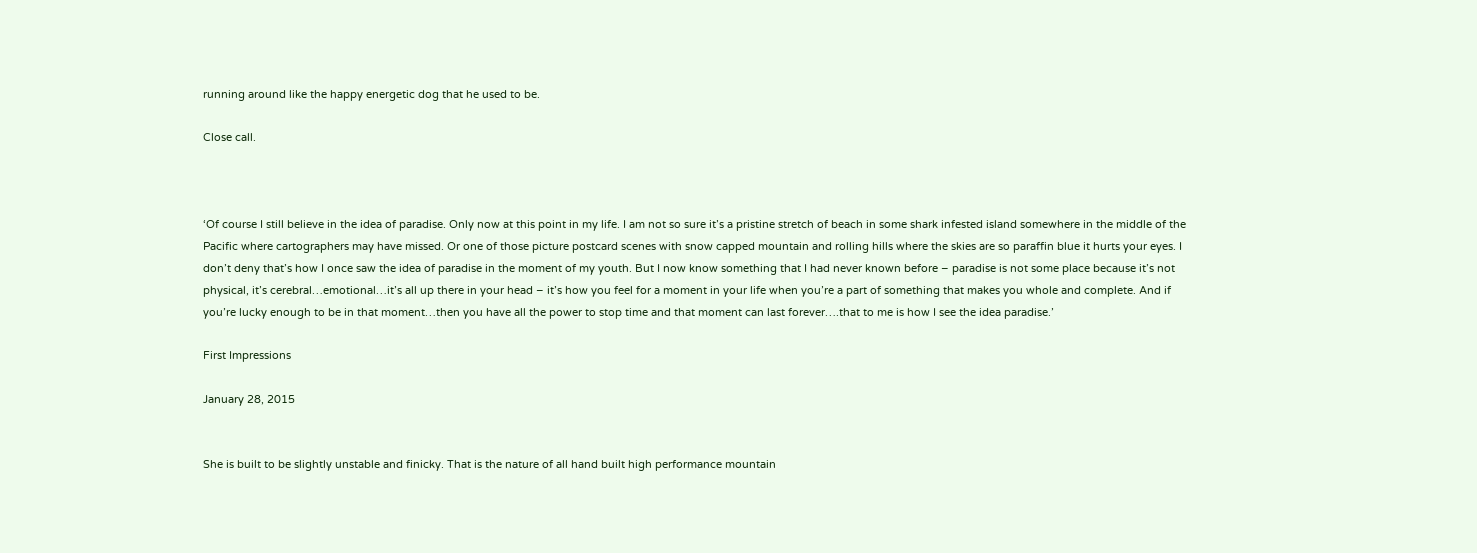running around like the happy energetic dog that he used to be.

Close call.



‘Of course I still believe in the idea of paradise. Only now at this point in my life. I am not so sure it’s a pristine stretch of beach in some shark infested island somewhere in the middle of the Pacific where cartographers may have missed. Or one of those picture postcard scenes with snow capped mountain and rolling hills where the skies are so paraffin blue it hurts your eyes. I don’t deny that’s how I once saw the idea of paradise in the moment of my youth. But I now know something that I had never known before – paradise is not some place because it’s not physical, it’s cerebral…emotional…it’s all up there in your head – it’s how you feel for a moment in your life when you’re a part of something that makes you whole and complete. And if you’re lucky enough to be in that moment…then you have all the power to stop time and that moment can last forever….that to me is how I see the idea paradise.’

First Impressions

January 28, 2015


She is built to be slightly unstable and finicky. That is the nature of all hand built high performance mountain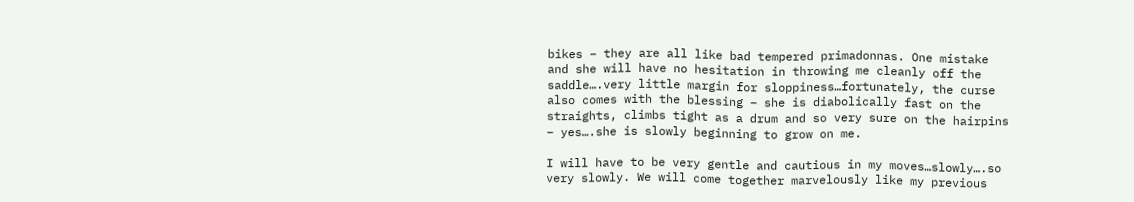bikes – they are all like bad tempered primadonnas. One mistake and she will have no hesitation in throwing me cleanly off the saddle….very little margin for sloppiness…fortunately, the curse also comes with the blessing – she is diabolically fast on the straights, climbs tight as a drum and so very sure on the hairpins – yes….she is slowly beginning to grow on me.

I will have to be very gentle and cautious in my moves…slowly….so very slowly. We will come together marvelously like my previous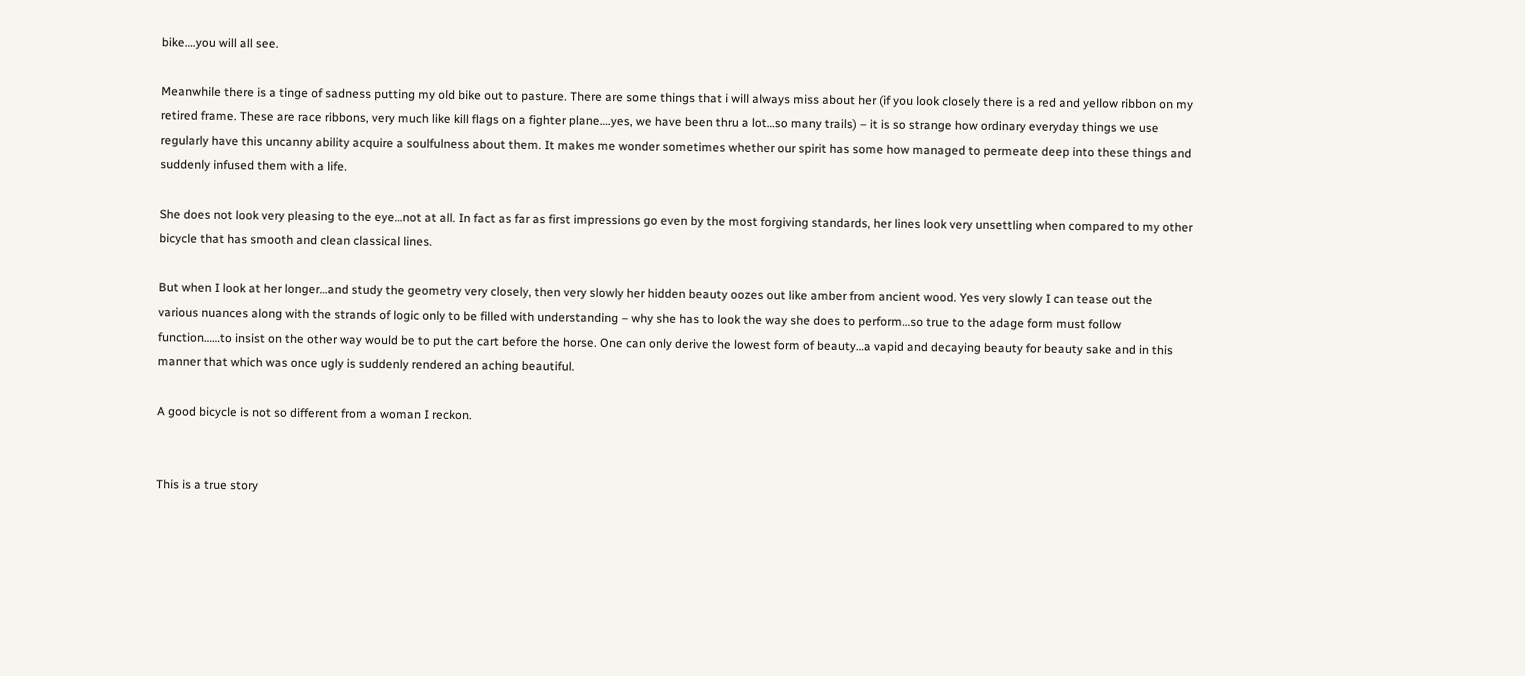bike….you will all see.

Meanwhile there is a tinge of sadness putting my old bike out to pasture. There are some things that i will always miss about her (if you look closely there is a red and yellow ribbon on my retired frame. These are race ribbons, very much like kill flags on a fighter plane….yes, we have been thru a lot…so many trails) – it is so strange how ordinary everyday things we use regularly have this uncanny ability acquire a soulfulness about them. It makes me wonder sometimes whether our spirit has some how managed to permeate deep into these things and suddenly infused them with a life.

She does not look very pleasing to the eye…not at all. In fact as far as first impressions go even by the most forgiving standards, her lines look very unsettling when compared to my other bicycle that has smooth and clean classical lines.

But when I look at her longer…and study the geometry very closely, then very slowly her hidden beauty oozes out like amber from ancient wood. Yes very slowly I can tease out the various nuances along with the strands of logic only to be filled with understanding – why she has to look the way she does to perform…so true to the adage form must follow function……to insist on the other way would be to put the cart before the horse. One can only derive the lowest form of beauty…a vapid and decaying beauty for beauty sake and in this manner that which was once ugly is suddenly rendered an aching beautiful.

A good bicycle is not so different from a woman I reckon.


This is a true story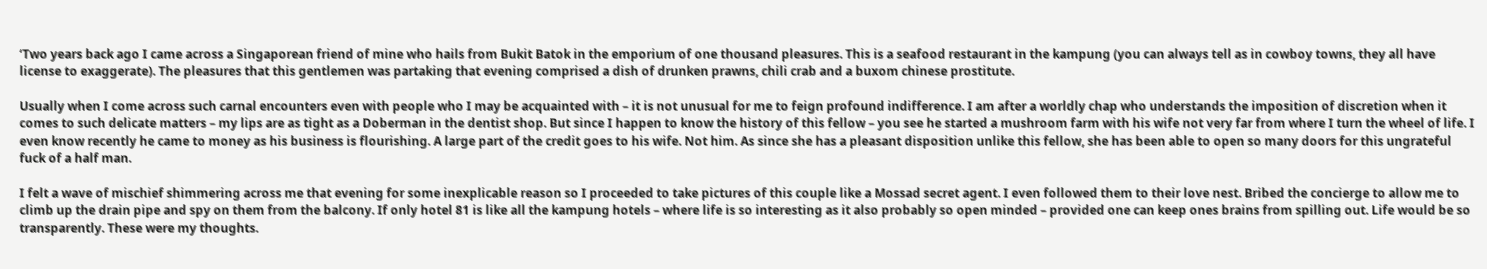‘Two years back ago I came across a Singaporean friend of mine who hails from Bukit Batok in the emporium of one thousand pleasures. This is a seafood restaurant in the kampung (you can always tell as in cowboy towns, they all have license to exaggerate). The pleasures that this gentlemen was partaking that evening comprised a dish of drunken prawns, chili crab and a buxom chinese prostitute.

Usually when I come across such carnal encounters even with people who I may be acquainted with – it is not unusual for me to feign profound indifference. I am after a worldly chap who understands the imposition of discretion when it comes to such delicate matters – my lips are as tight as a Doberman in the dentist shop. But since I happen to know the history of this fellow – you see he started a mushroom farm with his wife not very far from where I turn the wheel of life. I even know recently he came to money as his business is flourishing. A large part of the credit goes to his wife. Not him. As since she has a pleasant disposition unlike this fellow, she has been able to open so many doors for this ungrateful fuck of a half man.

I felt a wave of mischief shimmering across me that evening for some inexplicable reason so I proceeded to take pictures of this couple like a Mossad secret agent. I even followed them to their love nest. Bribed the concierge to allow me to climb up the drain pipe and spy on them from the balcony. If only hotel 81 is like all the kampung hotels – where life is so interesting as it also probably so open minded – provided one can keep ones brains from spilling out. Life would be so transparently. These were my thoughts.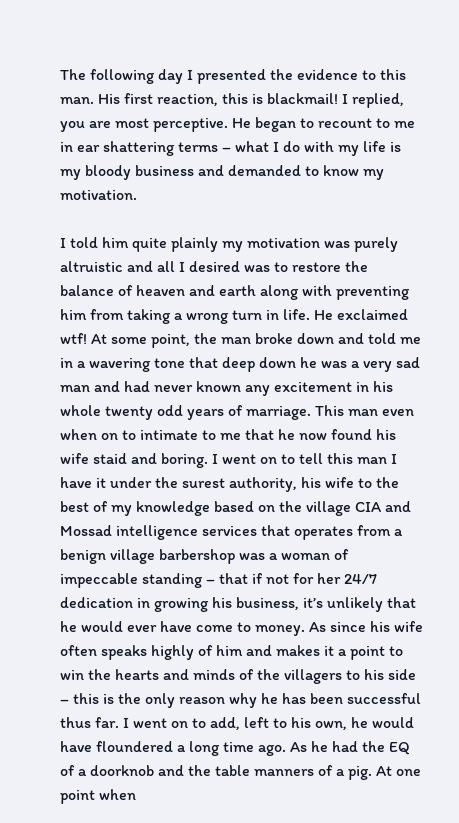The following day I presented the evidence to this man. His first reaction, this is blackmail! I replied, you are most perceptive. He began to recount to me in ear shattering terms – what I do with my life is my bloody business and demanded to know my motivation.

I told him quite plainly my motivation was purely altruistic and all I desired was to restore the balance of heaven and earth along with preventing him from taking a wrong turn in life. He exclaimed wtf! At some point, the man broke down and told me in a wavering tone that deep down he was a very sad man and had never known any excitement in his whole twenty odd years of marriage. This man even when on to intimate to me that he now found his wife staid and boring. I went on to tell this man I have it under the surest authority, his wife to the best of my knowledge based on the village CIA and Mossad intelligence services that operates from a benign village barbershop was a woman of impeccable standing – that if not for her 24/7 dedication in growing his business, it’s unlikely that he would ever have come to money. As since his wife often speaks highly of him and makes it a point to win the hearts and minds of the villagers to his side – this is the only reason why he has been successful thus far. I went on to add, left to his own, he would have floundered a long time ago. As he had the EQ of a doorknob and the table manners of a pig. At one point when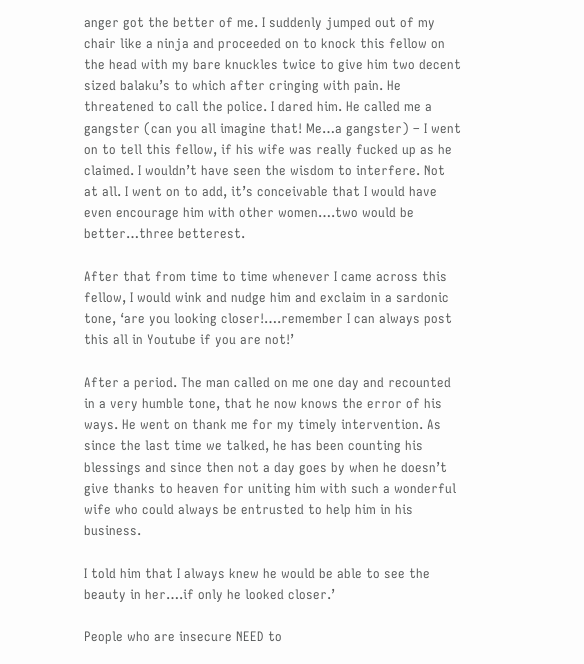anger got the better of me. I suddenly jumped out of my chair like a ninja and proceeded on to knock this fellow on the head with my bare knuckles twice to give him two decent sized balaku’s to which after cringing with pain. He threatened to call the police. I dared him. He called me a gangster (can you all imagine that! Me…a gangster) – I went on to tell this fellow, if his wife was really fucked up as he claimed. I wouldn’t have seen the wisdom to interfere. Not at all. I went on to add, it’s conceivable that I would have even encourage him with other women….two would be better…three betterest.

After that from time to time whenever I came across this fellow, I would wink and nudge him and exclaim in a sardonic tone, ‘are you looking closer!….remember I can always post this all in Youtube if you are not!’

After a period. The man called on me one day and recounted in a very humble tone, that he now knows the error of his ways. He went on thank me for my timely intervention. As since the last time we talked, he has been counting his blessings and since then not a day goes by when he doesn’t give thanks to heaven for uniting him with such a wonderful wife who could always be entrusted to help him in his business.

I told him that I always knew he would be able to see the beauty in her….if only he looked closer.’

People who are insecure NEED to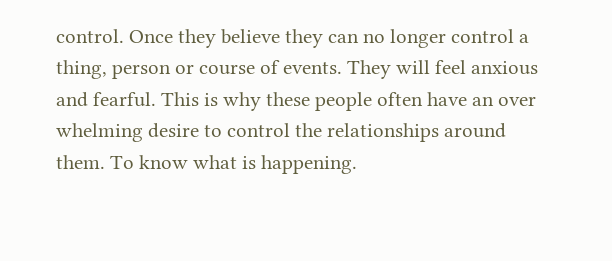control. Once they believe they can no longer control a thing, person or course of events. They will feel anxious and fearful. This is why these people often have an over whelming desire to control the relationships around them. To know what is happening.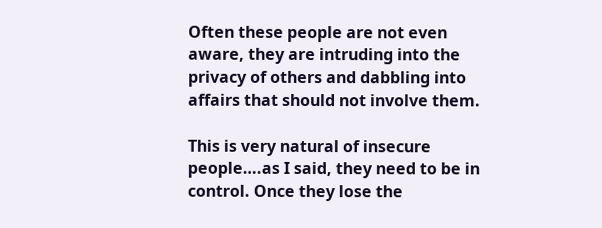Often these people are not even aware, they are intruding into the privacy of others and dabbling into affairs that should not involve them.

This is very natural of insecure people….as I said, they need to be in control. Once they lose the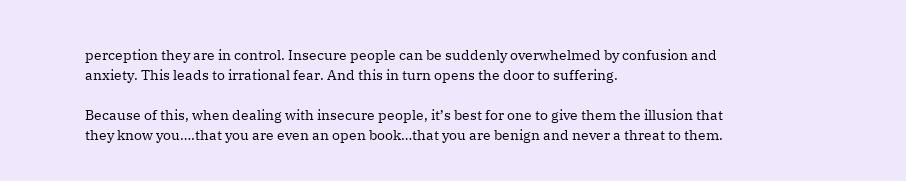perception they are in control. Insecure people can be suddenly overwhelmed by confusion and anxiety. This leads to irrational fear. And this in turn opens the door to suffering.

Because of this, when dealing with insecure people, it’s best for one to give them the illusion that they know you….that you are even an open book…that you are benign and never a threat to them.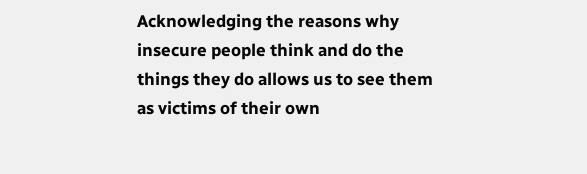Acknowledging the reasons why insecure people think and do the things they do allows us to see them as victims of their own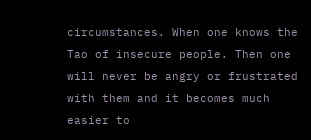circumstances. When one knows the Tao of insecure people. Then one will never be angry or frustrated with them and it becomes much easier to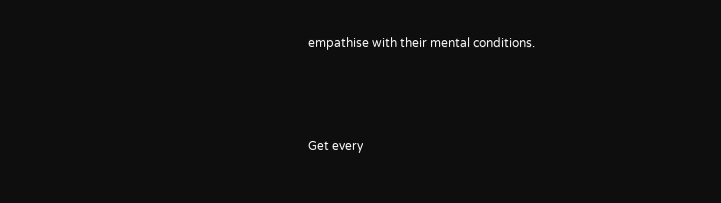empathise with their mental conditions.



Get every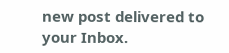new post delivered to your Inbox.